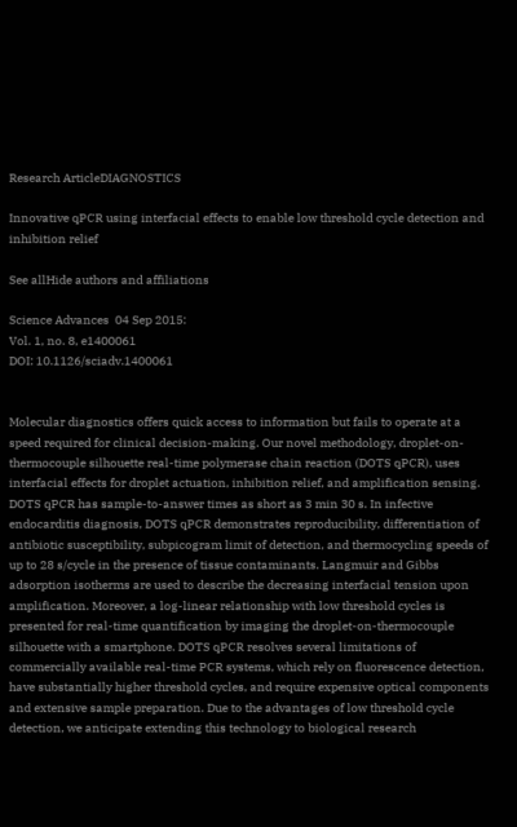Research ArticleDIAGNOSTICS

Innovative qPCR using interfacial effects to enable low threshold cycle detection and inhibition relief

See allHide authors and affiliations

Science Advances  04 Sep 2015:
Vol. 1, no. 8, e1400061
DOI: 10.1126/sciadv.1400061


Molecular diagnostics offers quick access to information but fails to operate at a speed required for clinical decision-making. Our novel methodology, droplet-on-thermocouple silhouette real-time polymerase chain reaction (DOTS qPCR), uses interfacial effects for droplet actuation, inhibition relief, and amplification sensing. DOTS qPCR has sample-to-answer times as short as 3 min 30 s. In infective endocarditis diagnosis, DOTS qPCR demonstrates reproducibility, differentiation of antibiotic susceptibility, subpicogram limit of detection, and thermocycling speeds of up to 28 s/cycle in the presence of tissue contaminants. Langmuir and Gibbs adsorption isotherms are used to describe the decreasing interfacial tension upon amplification. Moreover, a log-linear relationship with low threshold cycles is presented for real-time quantification by imaging the droplet-on-thermocouple silhouette with a smartphone. DOTS qPCR resolves several limitations of commercially available real-time PCR systems, which rely on fluorescence detection, have substantially higher threshold cycles, and require expensive optical components and extensive sample preparation. Due to the advantages of low threshold cycle detection, we anticipate extending this technology to biological research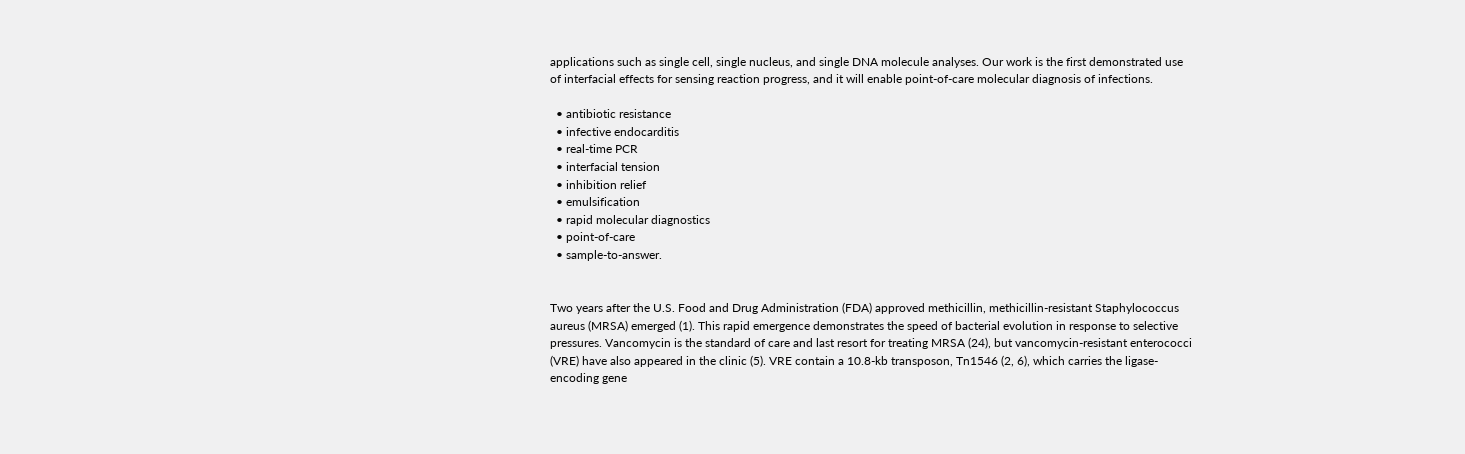applications such as single cell, single nucleus, and single DNA molecule analyses. Our work is the first demonstrated use of interfacial effects for sensing reaction progress, and it will enable point-of-care molecular diagnosis of infections.

  • antibiotic resistance
  • infective endocarditis
  • real-time PCR
  • interfacial tension
  • inhibition relief
  • emulsification
  • rapid molecular diagnostics
  • point-of-care
  • sample-to-answer.


Two years after the U.S. Food and Drug Administration (FDA) approved methicillin, methicillin-resistant Staphylococcus aureus (MRSA) emerged (1). This rapid emergence demonstrates the speed of bacterial evolution in response to selective pressures. Vancomycin is the standard of care and last resort for treating MRSA (24), but vancomycin-resistant enterococci (VRE) have also appeared in the clinic (5). VRE contain a 10.8-kb transposon, Tn1546 (2, 6), which carries the ligase-encoding gene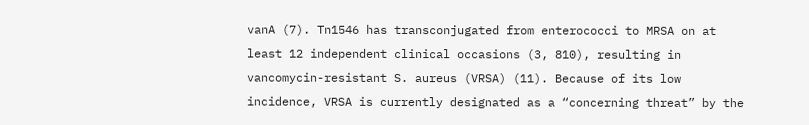vanA (7). Tn1546 has transconjugated from enterococci to MRSA on at least 12 independent clinical occasions (3, 810), resulting in vancomycin-resistant S. aureus (VRSA) (11). Because of its low incidence, VRSA is currently designated as a “concerning threat” by the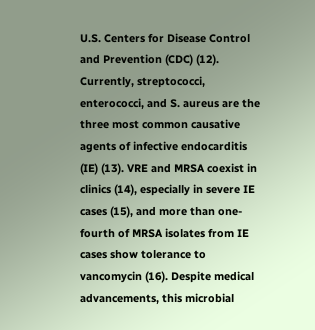U.S. Centers for Disease Control and Prevention (CDC) (12). Currently, streptococci, enterococci, and S. aureus are the three most common causative agents of infective endocarditis (IE) (13). VRE and MRSA coexist in clinics (14), especially in severe IE cases (15), and more than one-fourth of MRSA isolates from IE cases show tolerance to vancomycin (16). Despite medical advancements, this microbial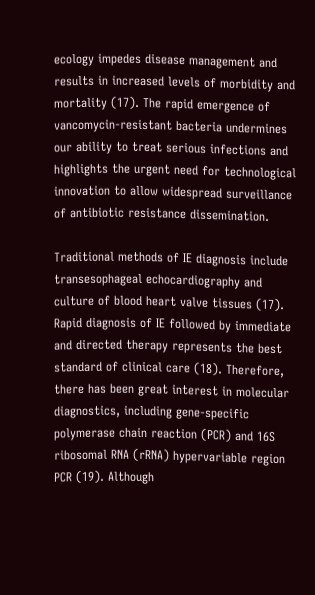ecology impedes disease management and results in increased levels of morbidity and mortality (17). The rapid emergence of vancomycin-resistant bacteria undermines our ability to treat serious infections and highlights the urgent need for technological innovation to allow widespread surveillance of antibiotic resistance dissemination.

Traditional methods of IE diagnosis include transesophageal echocardiography and culture of blood heart valve tissues (17). Rapid diagnosis of IE followed by immediate and directed therapy represents the best standard of clinical care (18). Therefore, there has been great interest in molecular diagnostics, including gene-specific polymerase chain reaction (PCR) and 16S ribosomal RNA (rRNA) hypervariable region PCR (19). Although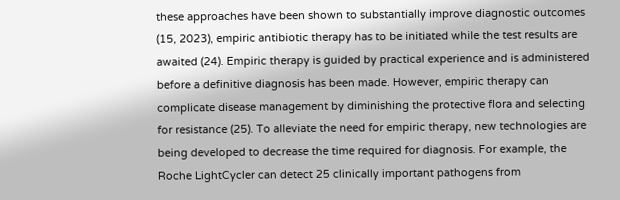these approaches have been shown to substantially improve diagnostic outcomes (15, 2023), empiric antibiotic therapy has to be initiated while the test results are awaited (24). Empiric therapy is guided by practical experience and is administered before a definitive diagnosis has been made. However, empiric therapy can complicate disease management by diminishing the protective flora and selecting for resistance (25). To alleviate the need for empiric therapy, new technologies are being developed to decrease the time required for diagnosis. For example, the Roche LightCycler can detect 25 clinically important pathogens from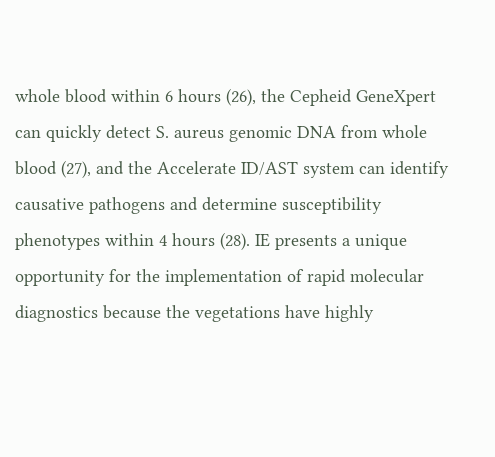whole blood within 6 hours (26), the Cepheid GeneXpert can quickly detect S. aureus genomic DNA from whole blood (27), and the Accelerate ID/AST system can identify causative pathogens and determine susceptibility phenotypes within 4 hours (28). IE presents a unique opportunity for the implementation of rapid molecular diagnostics because the vegetations have highly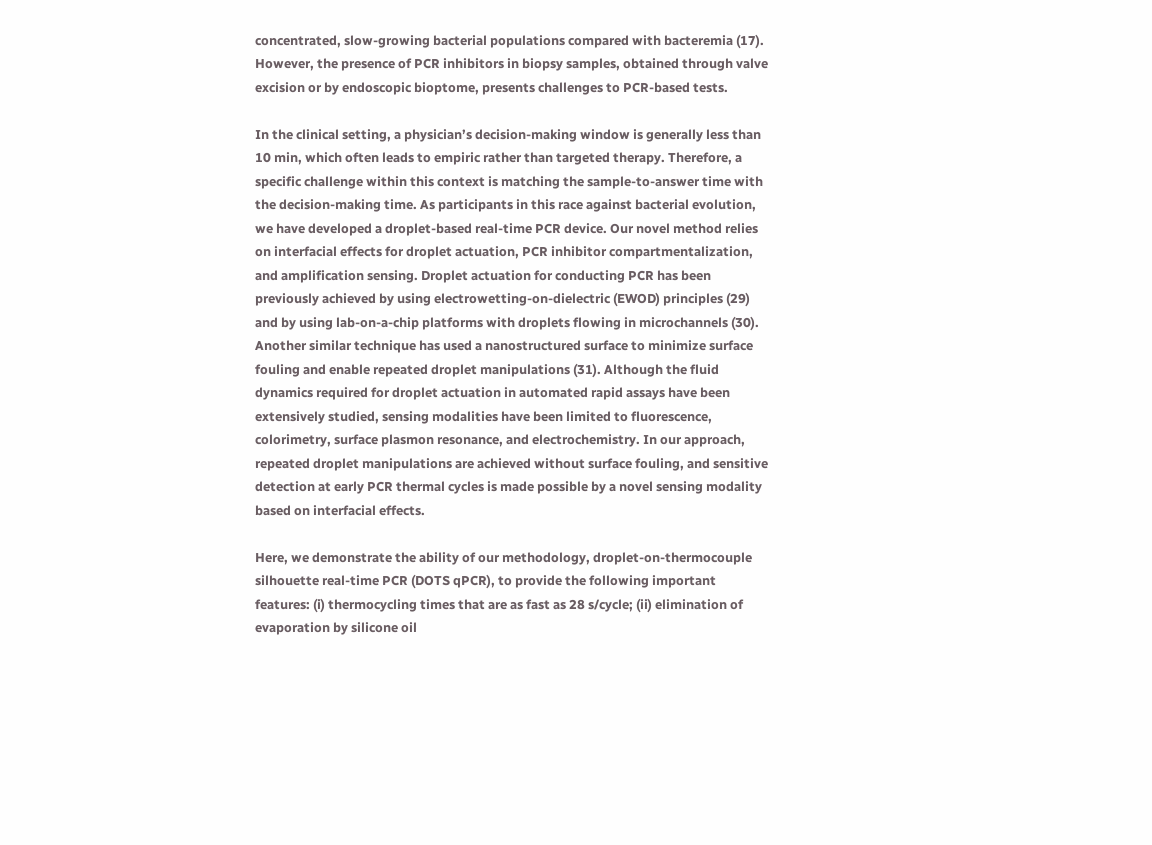concentrated, slow-growing bacterial populations compared with bacteremia (17). However, the presence of PCR inhibitors in biopsy samples, obtained through valve excision or by endoscopic bioptome, presents challenges to PCR-based tests.

In the clinical setting, a physician’s decision-making window is generally less than 10 min, which often leads to empiric rather than targeted therapy. Therefore, a specific challenge within this context is matching the sample-to-answer time with the decision-making time. As participants in this race against bacterial evolution, we have developed a droplet-based real-time PCR device. Our novel method relies on interfacial effects for droplet actuation, PCR inhibitor compartmentalization, and amplification sensing. Droplet actuation for conducting PCR has been previously achieved by using electrowetting-on-dielectric (EWOD) principles (29) and by using lab-on-a-chip platforms with droplets flowing in microchannels (30). Another similar technique has used a nanostructured surface to minimize surface fouling and enable repeated droplet manipulations (31). Although the fluid dynamics required for droplet actuation in automated rapid assays have been extensively studied, sensing modalities have been limited to fluorescence, colorimetry, surface plasmon resonance, and electrochemistry. In our approach, repeated droplet manipulations are achieved without surface fouling, and sensitive detection at early PCR thermal cycles is made possible by a novel sensing modality based on interfacial effects.

Here, we demonstrate the ability of our methodology, droplet-on-thermocouple silhouette real-time PCR (DOTS qPCR), to provide the following important features: (i) thermocycling times that are as fast as 28 s/cycle; (ii) elimination of evaporation by silicone oil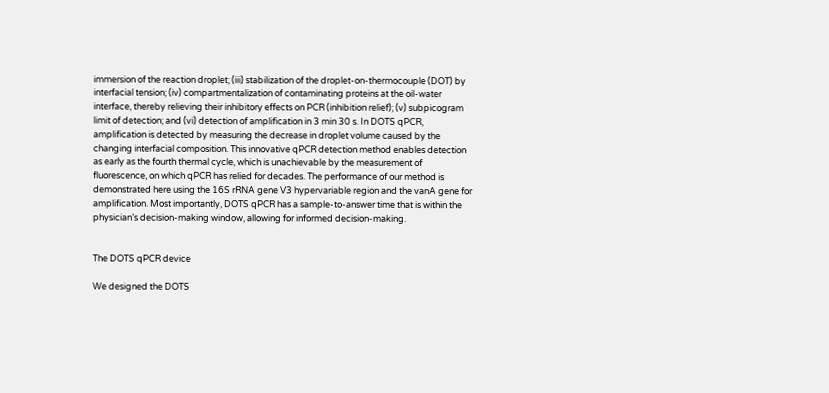immersion of the reaction droplet; (iii) stabilization of the droplet-on-thermocouple (DOT) by interfacial tension; (iv) compartmentalization of contaminating proteins at the oil-water interface, thereby relieving their inhibitory effects on PCR (inhibition relief); (v) subpicogram limit of detection; and (vi) detection of amplification in 3 min 30 s. In DOTS qPCR, amplification is detected by measuring the decrease in droplet volume caused by the changing interfacial composition. This innovative qPCR detection method enables detection as early as the fourth thermal cycle, which is unachievable by the measurement of fluorescence, on which qPCR has relied for decades. The performance of our method is demonstrated here using the 16S rRNA gene V3 hypervariable region and the vanA gene for amplification. Most importantly, DOTS qPCR has a sample-to-answer time that is within the physician’s decision-making window, allowing for informed decision-making.


The DOTS qPCR device

We designed the DOTS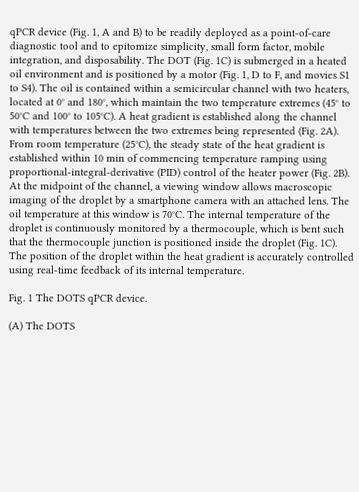qPCR device (Fig. 1, A and B) to be readily deployed as a point-of-care diagnostic tool and to epitomize simplicity, small form factor, mobile integration, and disposability. The DOT (Fig. 1C) is submerged in a heated oil environment and is positioned by a motor (Fig. 1, D to F, and movies S1 to S4). The oil is contained within a semicircular channel with two heaters, located at 0° and 180°, which maintain the two temperature extremes (45° to 50°C and 100° to 105°C). A heat gradient is established along the channel with temperatures between the two extremes being represented (Fig. 2A). From room temperature (25°C), the steady state of the heat gradient is established within 10 min of commencing temperature ramping using proportional-integral-derivative (PID) control of the heater power (Fig. 2B). At the midpoint of the channel, a viewing window allows macroscopic imaging of the droplet by a smartphone camera with an attached lens. The oil temperature at this window is 70°C. The internal temperature of the droplet is continuously monitored by a thermocouple, which is bent such that the thermocouple junction is positioned inside the droplet (Fig. 1C). The position of the droplet within the heat gradient is accurately controlled using real-time feedback of its internal temperature.

Fig. 1 The DOTS qPCR device.

(A) The DOTS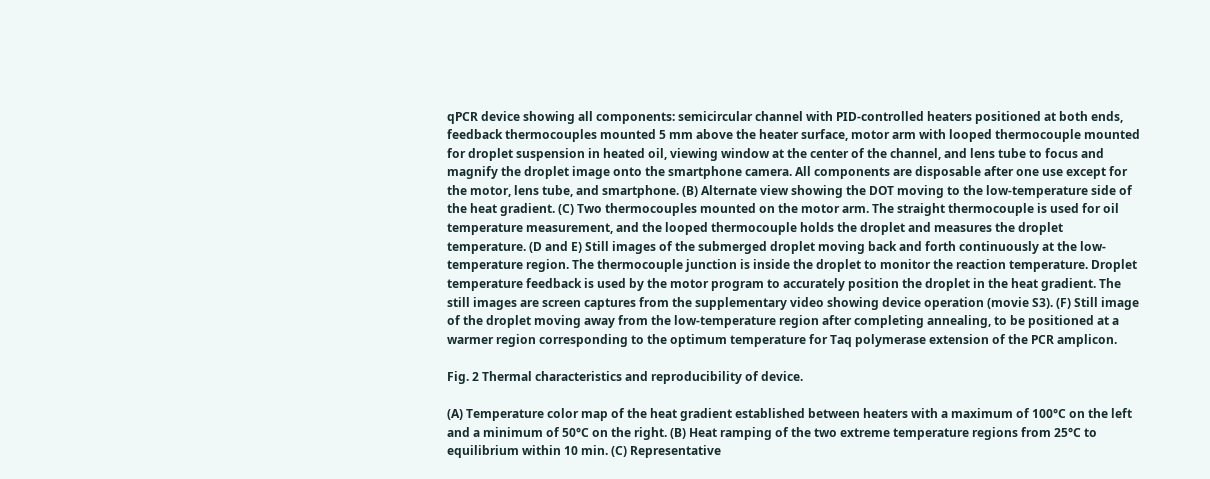qPCR device showing all components: semicircular channel with PID-controlled heaters positioned at both ends, feedback thermocouples mounted 5 mm above the heater surface, motor arm with looped thermocouple mounted for droplet suspension in heated oil, viewing window at the center of the channel, and lens tube to focus and magnify the droplet image onto the smartphone camera. All components are disposable after one use except for the motor, lens tube, and smartphone. (B) Alternate view showing the DOT moving to the low-temperature side of the heat gradient. (C) Two thermocouples mounted on the motor arm. The straight thermocouple is used for oil temperature measurement, and the looped thermocouple holds the droplet and measures the droplet temperature. (D and E) Still images of the submerged droplet moving back and forth continuously at the low-temperature region. The thermocouple junction is inside the droplet to monitor the reaction temperature. Droplet temperature feedback is used by the motor program to accurately position the droplet in the heat gradient. The still images are screen captures from the supplementary video showing device operation (movie S3). (F) Still image of the droplet moving away from the low-temperature region after completing annealing, to be positioned at a warmer region corresponding to the optimum temperature for Taq polymerase extension of the PCR amplicon.

Fig. 2 Thermal characteristics and reproducibility of device.

(A) Temperature color map of the heat gradient established between heaters with a maximum of 100°C on the left and a minimum of 50°C on the right. (B) Heat ramping of the two extreme temperature regions from 25°C to equilibrium within 10 min. (C) Representative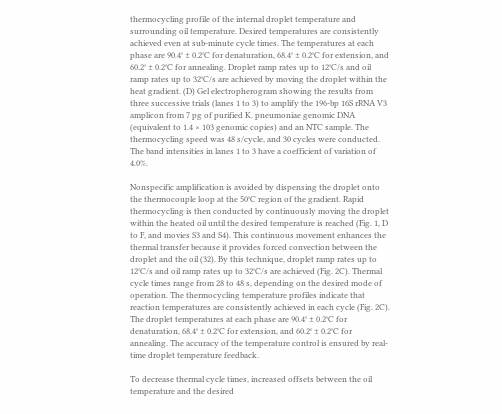thermocycling profile of the internal droplet temperature and surrounding oil temperature. Desired temperatures are consistently achieved even at sub-minute cycle times. The temperatures at each phase are 90.4° ± 0.2°C for denaturation, 68.4° ± 0.2°C for extension, and 60.2° ± 0.2°C for annealing. Droplet ramp rates up to 12°C/s and oil ramp rates up to 32°C/s are achieved by moving the droplet within the heat gradient. (D) Gel electropherogram showing the results from three successive trials (lanes 1 to 3) to amplify the 196-bp 16S rRNA V3 amplicon from 7 pg of purified K. pneumoniae genomic DNA (equivalent to 1.4 × 103 genomic copies) and an NTC sample. The thermocycling speed was 48 s/cycle, and 30 cycles were conducted. The band intensities in lanes 1 to 3 have a coefficient of variation of 4.0%.

Nonspecific amplification is avoided by dispensing the droplet onto the thermocouple loop at the 50°C region of the gradient. Rapid thermocycling is then conducted by continuously moving the droplet within the heated oil until the desired temperature is reached (Fig. 1, D to F, and movies S3 and S4). This continuous movement enhances the thermal transfer because it provides forced convection between the droplet and the oil (32). By this technique, droplet ramp rates up to 12°C/s and oil ramp rates up to 32°C/s are achieved (Fig. 2C). Thermal cycle times range from 28 to 48 s, depending on the desired mode of operation. The thermocycling temperature profiles indicate that reaction temperatures are consistently achieved in each cycle (Fig. 2C). The droplet temperatures at each phase are 90.4° ± 0.2°C for denaturation, 68.4° ± 0.2°C for extension, and 60.2° ± 0.2°C for annealing. The accuracy of the temperature control is ensured by real-time droplet temperature feedback.

To decrease thermal cycle times, increased offsets between the oil temperature and the desired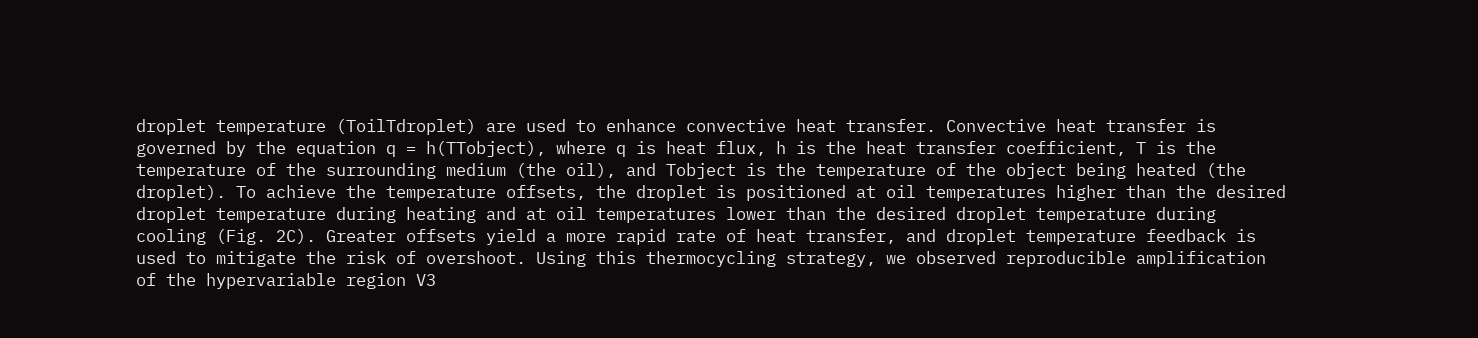droplet temperature (ToilTdroplet) are used to enhance convective heat transfer. Convective heat transfer is governed by the equation q = h(TTobject), where q is heat flux, h is the heat transfer coefficient, T is the temperature of the surrounding medium (the oil), and Tobject is the temperature of the object being heated (the droplet). To achieve the temperature offsets, the droplet is positioned at oil temperatures higher than the desired droplet temperature during heating and at oil temperatures lower than the desired droplet temperature during cooling (Fig. 2C). Greater offsets yield a more rapid rate of heat transfer, and droplet temperature feedback is used to mitigate the risk of overshoot. Using this thermocycling strategy, we observed reproducible amplification of the hypervariable region V3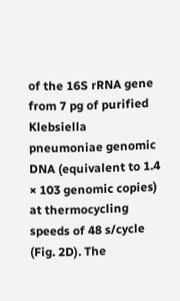of the 16S rRNA gene from 7 pg of purified Klebsiella pneumoniae genomic DNA (equivalent to 1.4 × 103 genomic copies) at thermocycling speeds of 48 s/cycle (Fig. 2D). The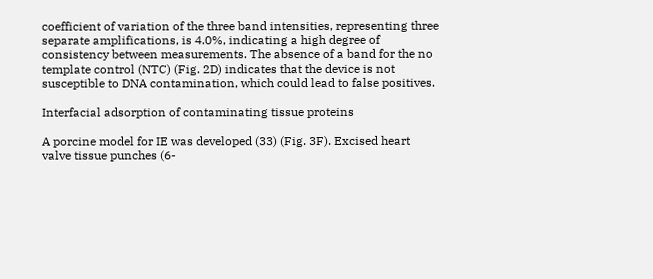coefficient of variation of the three band intensities, representing three separate amplifications, is 4.0%, indicating a high degree of consistency between measurements. The absence of a band for the no template control (NTC) (Fig. 2D) indicates that the device is not susceptible to DNA contamination, which could lead to false positives.

Interfacial adsorption of contaminating tissue proteins

A porcine model for IE was developed (33) (Fig. 3F). Excised heart valve tissue punches (6-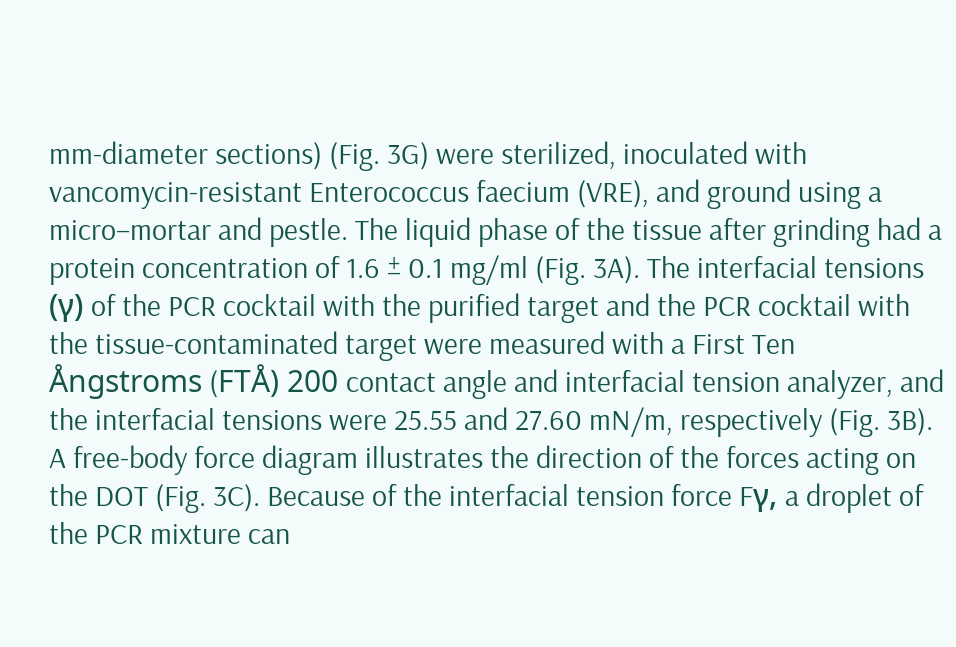mm-diameter sections) (Fig. 3G) were sterilized, inoculated with vancomycin-resistant Enterococcus faecium (VRE), and ground using a micro–mortar and pestle. The liquid phase of the tissue after grinding had a protein concentration of 1.6 ± 0.1 mg/ml (Fig. 3A). The interfacial tensions (γ) of the PCR cocktail with the purified target and the PCR cocktail with the tissue-contaminated target were measured with a First Ten Ångstroms (FTÅ) 200 contact angle and interfacial tension analyzer, and the interfacial tensions were 25.55 and 27.60 mN/m, respectively (Fig. 3B). A free-body force diagram illustrates the direction of the forces acting on the DOT (Fig. 3C). Because of the interfacial tension force Fγ, a droplet of the PCR mixture can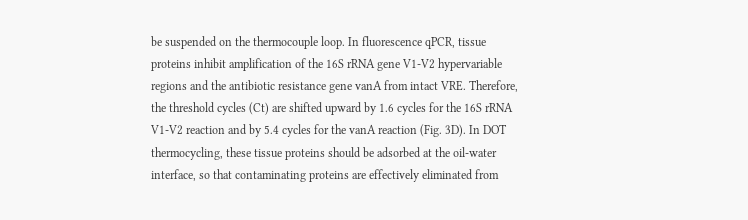be suspended on the thermocouple loop. In fluorescence qPCR, tissue proteins inhibit amplification of the 16S rRNA gene V1-V2 hypervariable regions and the antibiotic resistance gene vanA from intact VRE. Therefore, the threshold cycles (Ct) are shifted upward by 1.6 cycles for the 16S rRNA V1-V2 reaction and by 5.4 cycles for the vanA reaction (Fig. 3D). In DOT thermocycling, these tissue proteins should be adsorbed at the oil-water interface, so that contaminating proteins are effectively eliminated from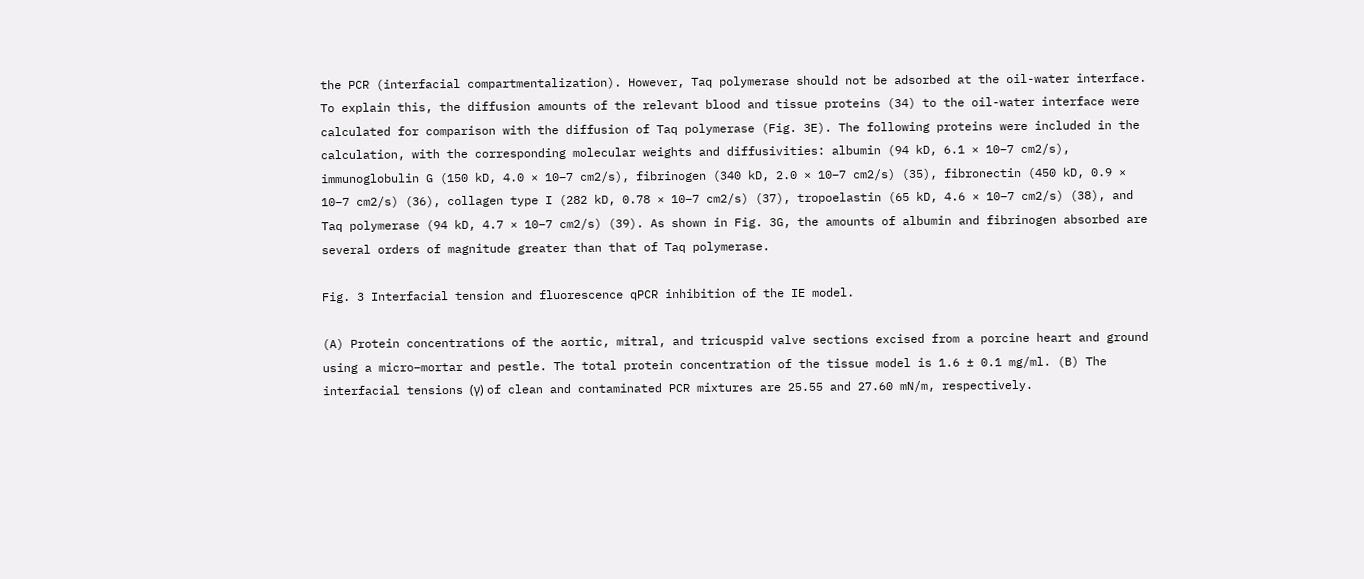the PCR (interfacial compartmentalization). However, Taq polymerase should not be adsorbed at the oil-water interface. To explain this, the diffusion amounts of the relevant blood and tissue proteins (34) to the oil-water interface were calculated for comparison with the diffusion of Taq polymerase (Fig. 3E). The following proteins were included in the calculation, with the corresponding molecular weights and diffusivities: albumin (94 kD, 6.1 × 10−7 cm2/s), immunoglobulin G (150 kD, 4.0 × 10−7 cm2/s), fibrinogen (340 kD, 2.0 × 10−7 cm2/s) (35), fibronectin (450 kD, 0.9 × 10−7 cm2/s) (36), collagen type I (282 kD, 0.78 × 10−7 cm2/s) (37), tropoelastin (65 kD, 4.6 × 10−7 cm2/s) (38), and Taq polymerase (94 kD, 4.7 × 10−7 cm2/s) (39). As shown in Fig. 3G, the amounts of albumin and fibrinogen absorbed are several orders of magnitude greater than that of Taq polymerase.

Fig. 3 Interfacial tension and fluorescence qPCR inhibition of the IE model.

(A) Protein concentrations of the aortic, mitral, and tricuspid valve sections excised from a porcine heart and ground using a micro–mortar and pestle. The total protein concentration of the tissue model is 1.6 ± 0.1 mg/ml. (B) The interfacial tensions (γ) of clean and contaminated PCR mixtures are 25.55 and 27.60 mN/m, respectively.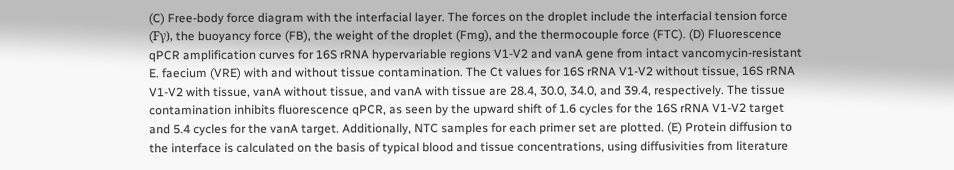(C) Free-body force diagram with the interfacial layer. The forces on the droplet include the interfacial tension force (Fγ), the buoyancy force (FB), the weight of the droplet (Fmg), and the thermocouple force (FTC). (D) Fluorescence qPCR amplification curves for 16S rRNA hypervariable regions V1-V2 and vanA gene from intact vancomycin-resistant E. faecium (VRE) with and without tissue contamination. The Ct values for 16S rRNA V1-V2 without tissue, 16S rRNA V1-V2 with tissue, vanA without tissue, and vanA with tissue are 28.4, 30.0, 34.0, and 39.4, respectively. The tissue contamination inhibits fluorescence qPCR, as seen by the upward shift of 1.6 cycles for the 16S rRNA V1-V2 target and 5.4 cycles for the vanA target. Additionally, NTC samples for each primer set are plotted. (E) Protein diffusion to the interface is calculated on the basis of typical blood and tissue concentrations, using diffusivities from literature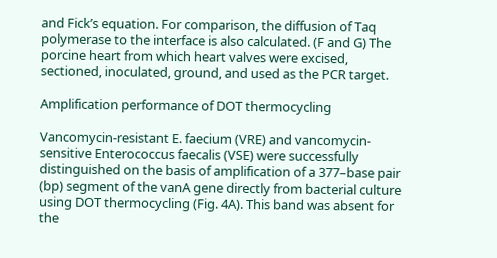and Fick’s equation. For comparison, the diffusion of Taq polymerase to the interface is also calculated. (F and G) The porcine heart from which heart valves were excised, sectioned, inoculated, ground, and used as the PCR target.

Amplification performance of DOT thermocycling

Vancomycin-resistant E. faecium (VRE) and vancomycin-sensitive Enterococcus faecalis (VSE) were successfully distinguished on the basis of amplification of a 377–base pair (bp) segment of the vanA gene directly from bacterial culture using DOT thermocycling (Fig. 4A). This band was absent for the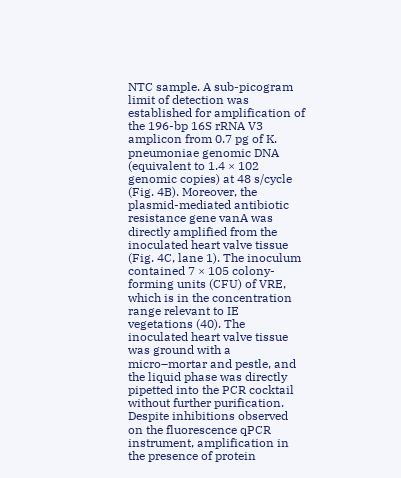NTC sample. A sub-picogram limit of detection was established for amplification of the 196-bp 16S rRNA V3 amplicon from 0.7 pg of K. pneumoniae genomic DNA (equivalent to 1.4 × 102 genomic copies) at 48 s/cycle (Fig. 4B). Moreover, the plasmid-mediated antibiotic resistance gene vanA was directly amplified from the inoculated heart valve tissue (Fig. 4C, lane 1). The inoculum contained 7 × 105 colony-forming units (CFU) of VRE, which is in the concentration range relevant to IE vegetations (40). The inoculated heart valve tissue was ground with a micro–mortar and pestle, and the liquid phase was directly pipetted into the PCR cocktail without further purification. Despite inhibitions observed on the fluorescence qPCR instrument, amplification in the presence of protein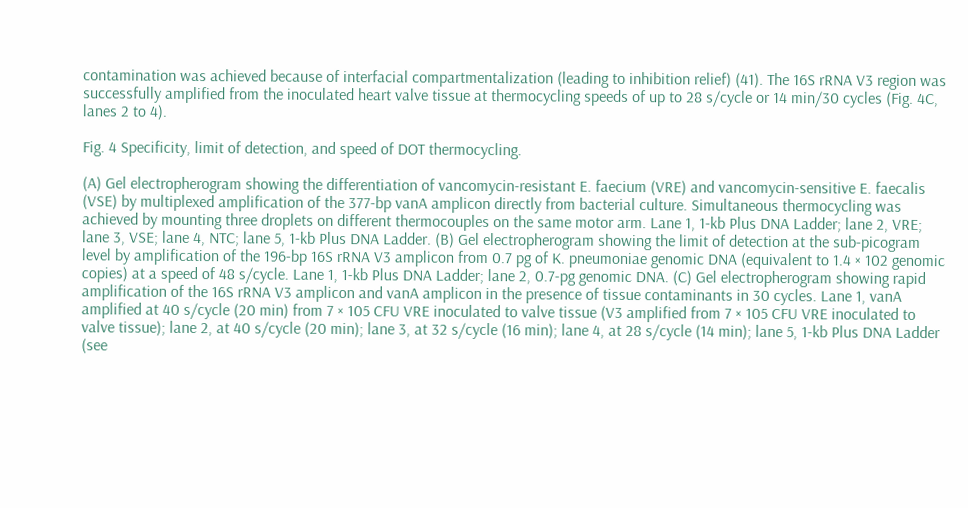contamination was achieved because of interfacial compartmentalization (leading to inhibition relief) (41). The 16S rRNA V3 region was successfully amplified from the inoculated heart valve tissue at thermocycling speeds of up to 28 s/cycle or 14 min/30 cycles (Fig. 4C, lanes 2 to 4).

Fig. 4 Specificity, limit of detection, and speed of DOT thermocycling.

(A) Gel electropherogram showing the differentiation of vancomycin-resistant E. faecium (VRE) and vancomycin-sensitive E. faecalis (VSE) by multiplexed amplification of the 377-bp vanA amplicon directly from bacterial culture. Simultaneous thermocycling was achieved by mounting three droplets on different thermocouples on the same motor arm. Lane 1, 1-kb Plus DNA Ladder; lane 2, VRE; lane 3, VSE; lane 4, NTC; lane 5, 1-kb Plus DNA Ladder. (B) Gel electropherogram showing the limit of detection at the sub-picogram level by amplification of the 196-bp 16S rRNA V3 amplicon from 0.7 pg of K. pneumoniae genomic DNA (equivalent to 1.4 × 102 genomic copies) at a speed of 48 s/cycle. Lane 1, 1-kb Plus DNA Ladder; lane 2, 0.7-pg genomic DNA. (C) Gel electropherogram showing rapid amplification of the 16S rRNA V3 amplicon and vanA amplicon in the presence of tissue contaminants in 30 cycles. Lane 1, vanA amplified at 40 s/cycle (20 min) from 7 × 105 CFU VRE inoculated to valve tissue (V3 amplified from 7 × 105 CFU VRE inoculated to valve tissue); lane 2, at 40 s/cycle (20 min); lane 3, at 32 s/cycle (16 min); lane 4, at 28 s/cycle (14 min); lane 5, 1-kb Plus DNA Ladder (see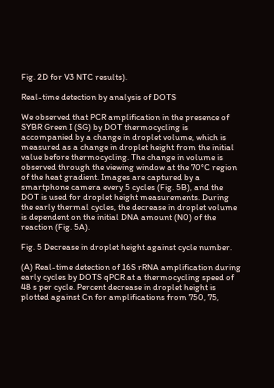Fig. 2D for V3 NTC results).

Real-time detection by analysis of DOTS

We observed that PCR amplification in the presence of SYBR Green I (SG) by DOT thermocycling is accompanied by a change in droplet volume, which is measured as a change in droplet height from the initial value before thermocycling. The change in volume is observed through the viewing window at the 70°C region of the heat gradient. Images are captured by a smartphone camera every 5 cycles (Fig. 5B), and the DOT is used for droplet height measurements. During the early thermal cycles, the decrease in droplet volume is dependent on the initial DNA amount (N0) of the reaction (Fig. 5A).

Fig. 5 Decrease in droplet height against cycle number.

(A) Real-time detection of 16S rRNA amplification during early cycles by DOTS qPCR at a thermocycling speed of 48 s per cycle. Percent decrease in droplet height is plotted against Cn for amplifications from 750, 75,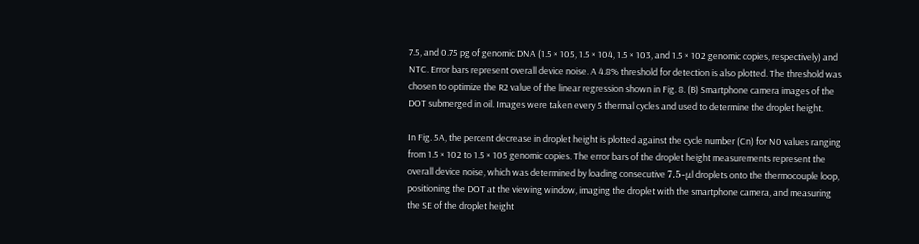7.5, and 0.75 pg of genomic DNA (1.5 × 105, 1.5 × 104, 1.5 × 103, and 1.5 × 102 genomic copies, respectively) and NTC. Error bars represent overall device noise. A 4.8% threshold for detection is also plotted. The threshold was chosen to optimize the R2 value of the linear regression shown in Fig. 8. (B) Smartphone camera images of the DOT submerged in oil. Images were taken every 5 thermal cycles and used to determine the droplet height.

In Fig. 5A, the percent decrease in droplet height is plotted against the cycle number (Cn) for N0 values ranging from 1.5 × 102 to 1.5 × 105 genomic copies. The error bars of the droplet height measurements represent the overall device noise, which was determined by loading consecutive 7.5-μl droplets onto the thermocouple loop, positioning the DOT at the viewing window, imaging the droplet with the smartphone camera, and measuring the SE of the droplet height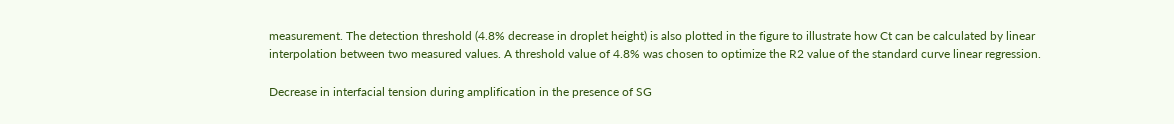measurement. The detection threshold (4.8% decrease in droplet height) is also plotted in the figure to illustrate how Ct can be calculated by linear interpolation between two measured values. A threshold value of 4.8% was chosen to optimize the R2 value of the standard curve linear regression.

Decrease in interfacial tension during amplification in the presence of SG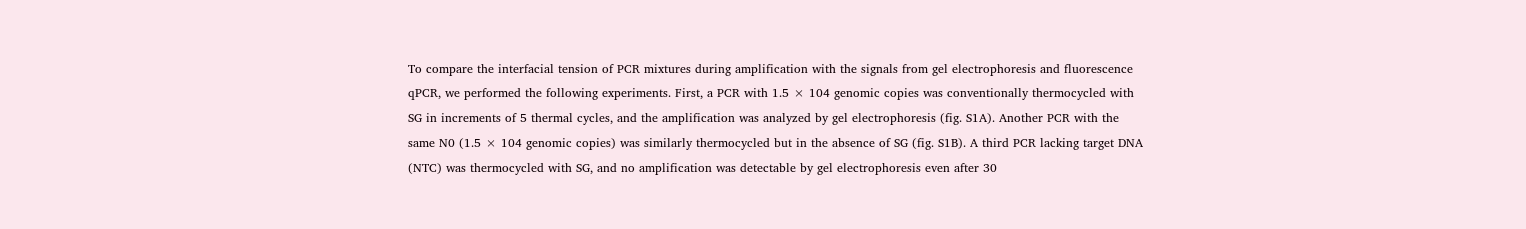To compare the interfacial tension of PCR mixtures during amplification with the signals from gel electrophoresis and fluorescence qPCR, we performed the following experiments. First, a PCR with 1.5 × 104 genomic copies was conventionally thermocycled with SG in increments of 5 thermal cycles, and the amplification was analyzed by gel electrophoresis (fig. S1A). Another PCR with the same N0 (1.5 × 104 genomic copies) was similarly thermocycled but in the absence of SG (fig. S1B). A third PCR lacking target DNA (NTC) was thermocycled with SG, and no amplification was detectable by gel electrophoresis even after 30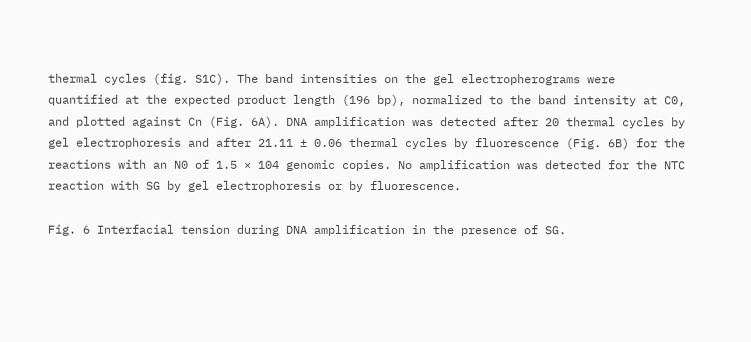thermal cycles (fig. S1C). The band intensities on the gel electropherograms were quantified at the expected product length (196 bp), normalized to the band intensity at C0, and plotted against Cn (Fig. 6A). DNA amplification was detected after 20 thermal cycles by gel electrophoresis and after 21.11 ± 0.06 thermal cycles by fluorescence (Fig. 6B) for the reactions with an N0 of 1.5 × 104 genomic copies. No amplification was detected for the NTC reaction with SG by gel electrophoresis or by fluorescence.

Fig. 6 Interfacial tension during DNA amplification in the presence of SG.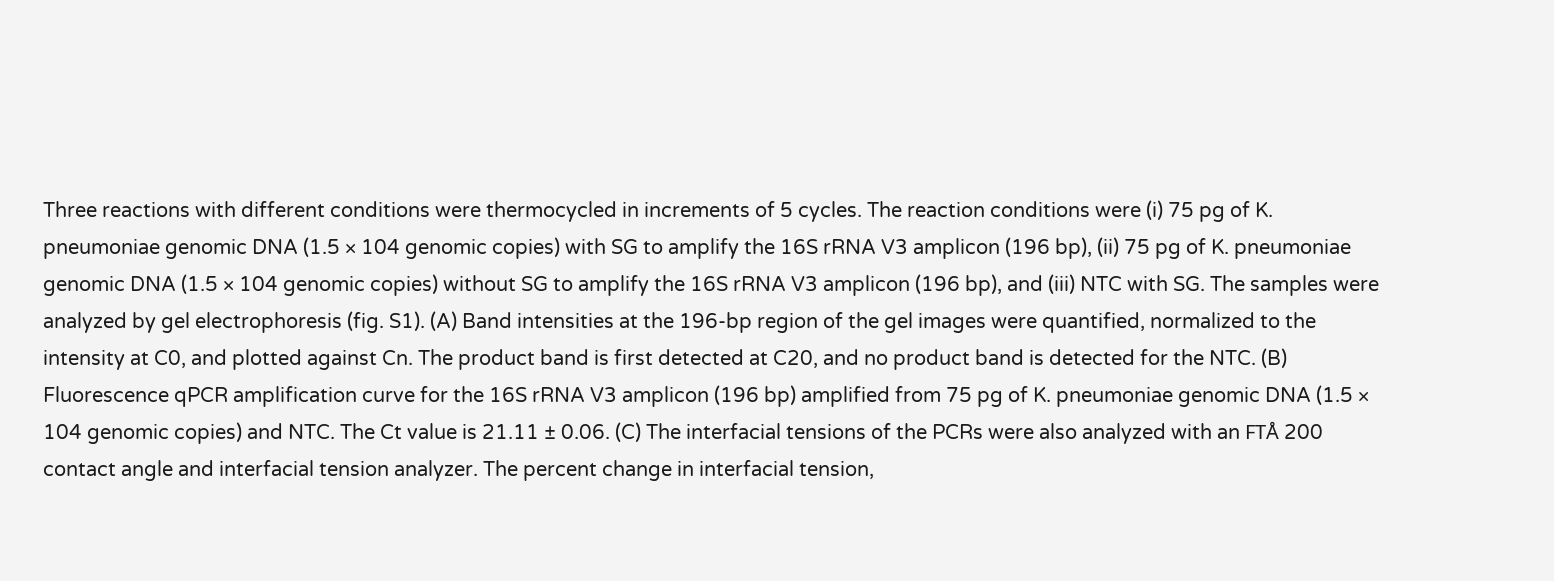Three reactions with different conditions were thermocycled in increments of 5 cycles. The reaction conditions were (i) 75 pg of K. pneumoniae genomic DNA (1.5 × 104 genomic copies) with SG to amplify the 16S rRNA V3 amplicon (196 bp), (ii) 75 pg of K. pneumoniae genomic DNA (1.5 × 104 genomic copies) without SG to amplify the 16S rRNA V3 amplicon (196 bp), and (iii) NTC with SG. The samples were analyzed by gel electrophoresis (fig. S1). (A) Band intensities at the 196-bp region of the gel images were quantified, normalized to the intensity at C0, and plotted against Cn. The product band is first detected at C20, and no product band is detected for the NTC. (B) Fluorescence qPCR amplification curve for the 16S rRNA V3 amplicon (196 bp) amplified from 75 pg of K. pneumoniae genomic DNA (1.5 × 104 genomic copies) and NTC. The Ct value is 21.11 ± 0.06. (C) The interfacial tensions of the PCRs were also analyzed with an FTÅ 200 contact angle and interfacial tension analyzer. The percent change in interfacial tension,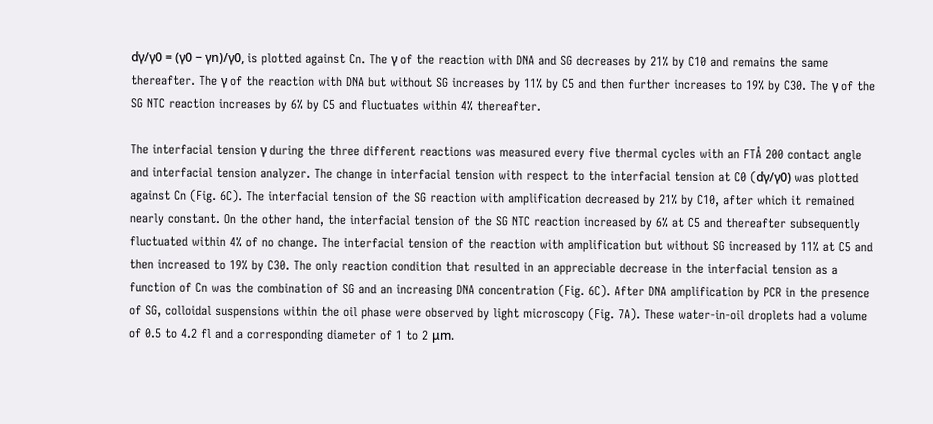dγ/γ0 = (γ0 − γn)/γ0, is plotted against Cn. The γ of the reaction with DNA and SG decreases by 21% by C10 and remains the same thereafter. The γ of the reaction with DNA but without SG increases by 11% by C5 and then further increases to 19% by C30. The γ of the SG NTC reaction increases by 6% by C5 and fluctuates within 4% thereafter.

The interfacial tension γ during the three different reactions was measured every five thermal cycles with an FTÅ 200 contact angle and interfacial tension analyzer. The change in interfacial tension with respect to the interfacial tension at C0 (dγ/γ0) was plotted against Cn (Fig. 6C). The interfacial tension of the SG reaction with amplification decreased by 21% by C10, after which it remained nearly constant. On the other hand, the interfacial tension of the SG NTC reaction increased by 6% at C5 and thereafter subsequently fluctuated within 4% of no change. The interfacial tension of the reaction with amplification but without SG increased by 11% at C5 and then increased to 19% by C30. The only reaction condition that resulted in an appreciable decrease in the interfacial tension as a function of Cn was the combination of SG and an increasing DNA concentration (Fig. 6C). After DNA amplification by PCR in the presence of SG, colloidal suspensions within the oil phase were observed by light microscopy (Fig. 7A). These water-in-oil droplets had a volume of 0.5 to 4.2 fl and a corresponding diameter of 1 to 2 μm.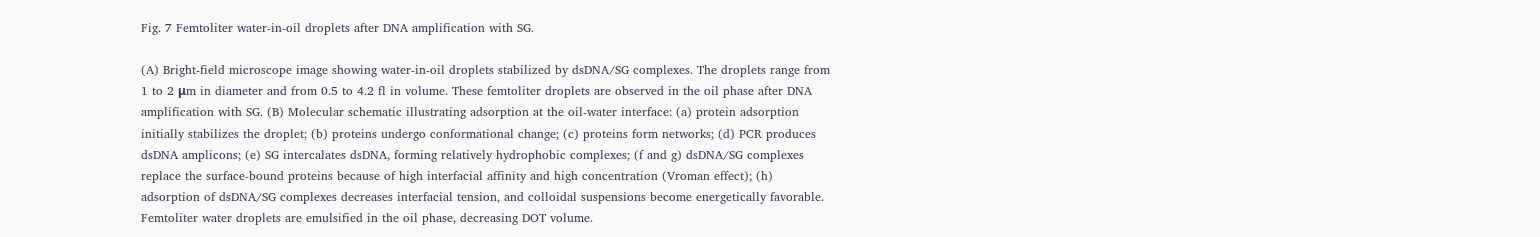Fig. 7 Femtoliter water-in-oil droplets after DNA amplification with SG.

(A) Bright-field microscope image showing water-in-oil droplets stabilized by dsDNA/SG complexes. The droplets range from 1 to 2 μm in diameter and from 0.5 to 4.2 fl in volume. These femtoliter droplets are observed in the oil phase after DNA amplification with SG. (B) Molecular schematic illustrating adsorption at the oil-water interface: (a) protein adsorption initially stabilizes the droplet; (b) proteins undergo conformational change; (c) proteins form networks; (d) PCR produces dsDNA amplicons; (e) SG intercalates dsDNA, forming relatively hydrophobic complexes; (f and g) dsDNA/SG complexes replace the surface-bound proteins because of high interfacial affinity and high concentration (Vroman effect); (h) adsorption of dsDNA/SG complexes decreases interfacial tension, and colloidal suspensions become energetically favorable. Femtoliter water droplets are emulsified in the oil phase, decreasing DOT volume.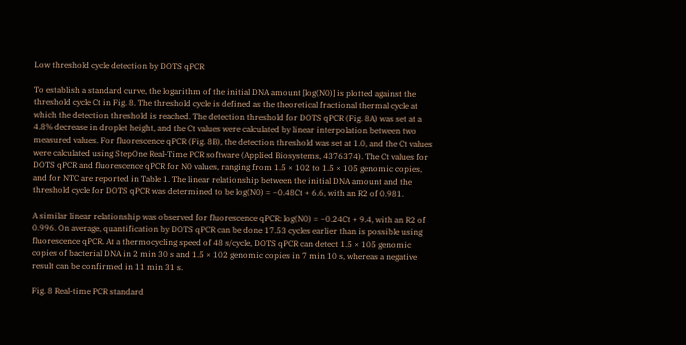Low threshold cycle detection by DOTS qPCR

To establish a standard curve, the logarithm of the initial DNA amount [log(N0)] is plotted against the threshold cycle Ct in Fig. 8. The threshold cycle is defined as the theoretical fractional thermal cycle at which the detection threshold is reached. The detection threshold for DOTS qPCR (Fig. 8A) was set at a 4.8% decrease in droplet height, and the Ct values were calculated by linear interpolation between two measured values. For fluorescence qPCR (Fig. 8B), the detection threshold was set at 1.0, and the Ct values were calculated using StepOne Real-Time PCR software (Applied Biosystems, 4376374). The Ct values for DOTS qPCR and fluorescence qPCR for N0 values, ranging from 1.5 × 102 to 1.5 × 105 genomic copies, and for NTC are reported in Table 1. The linear relationship between the initial DNA amount and the threshold cycle for DOTS qPCR was determined to be log(N0) = −0.48Ct + 6.6, with an R2 of 0.981.

A similar linear relationship was observed for fluorescence qPCR: log(N0) = −0.24Ct + 9.4, with an R2 of 0.996. On average, quantification by DOTS qPCR can be done 17.53 cycles earlier than is possible using fluorescence qPCR. At a thermocycling speed of 48 s/cycle, DOTS qPCR can detect 1.5 × 105 genomic copies of bacterial DNA in 2 min 30 s and 1.5 × 102 genomic copies in 7 min 10 s, whereas a negative result can be confirmed in 11 min 31 s.

Fig. 8 Real-time PCR standard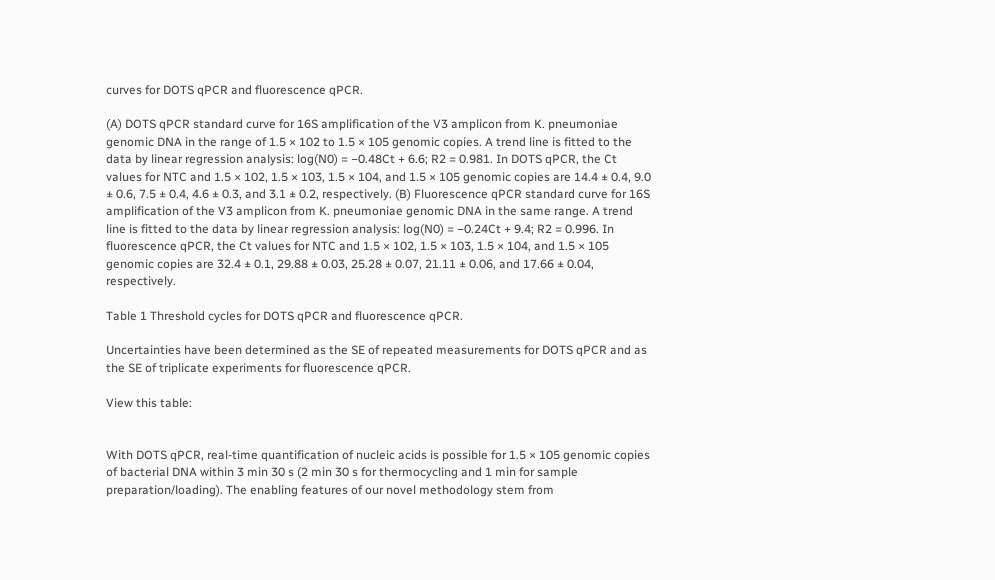curves for DOTS qPCR and fluorescence qPCR.

(A) DOTS qPCR standard curve for 16S amplification of the V3 amplicon from K. pneumoniae genomic DNA in the range of 1.5 × 102 to 1.5 × 105 genomic copies. A trend line is fitted to the data by linear regression analysis: log(N0) = −0.48Ct + 6.6; R2 = 0.981. In DOTS qPCR, the Ct values for NTC and 1.5 × 102, 1.5 × 103, 1.5 × 104, and 1.5 × 105 genomic copies are 14.4 ± 0.4, 9.0 ± 0.6, 7.5 ± 0.4, 4.6 ± 0.3, and 3.1 ± 0.2, respectively. (B) Fluorescence qPCR standard curve for 16S amplification of the V3 amplicon from K. pneumoniae genomic DNA in the same range. A trend line is fitted to the data by linear regression analysis: log(N0) = −0.24Ct + 9.4; R2 = 0.996. In fluorescence qPCR, the Ct values for NTC and 1.5 × 102, 1.5 × 103, 1.5 × 104, and 1.5 × 105 genomic copies are 32.4 ± 0.1, 29.88 ± 0.03, 25.28 ± 0.07, 21.11 ± 0.06, and 17.66 ± 0.04, respectively.

Table 1 Threshold cycles for DOTS qPCR and fluorescence qPCR.

Uncertainties have been determined as the SE of repeated measurements for DOTS qPCR and as the SE of triplicate experiments for fluorescence qPCR.

View this table:


With DOTS qPCR, real-time quantification of nucleic acids is possible for 1.5 × 105 genomic copies of bacterial DNA within 3 min 30 s (2 min 30 s for thermocycling and 1 min for sample preparation/loading). The enabling features of our novel methodology stem from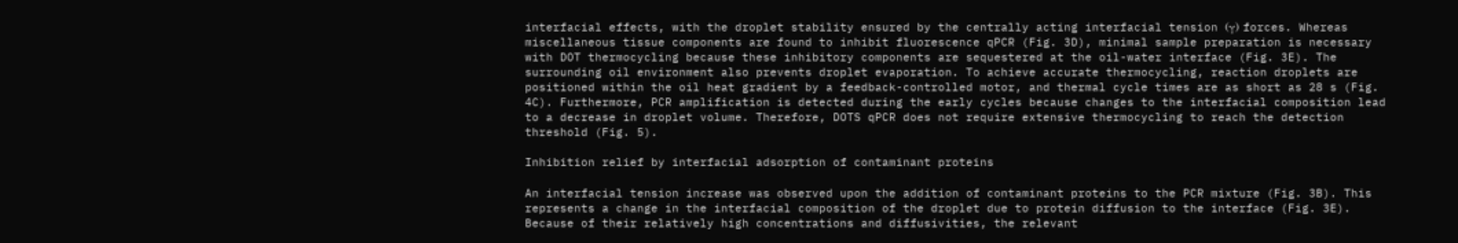interfacial effects, with the droplet stability ensured by the centrally acting interfacial tension (γ) forces. Whereas miscellaneous tissue components are found to inhibit fluorescence qPCR (Fig. 3D), minimal sample preparation is necessary with DOT thermocycling because these inhibitory components are sequestered at the oil-water interface (Fig. 3E). The surrounding oil environment also prevents droplet evaporation. To achieve accurate thermocycling, reaction droplets are positioned within the oil heat gradient by a feedback-controlled motor, and thermal cycle times are as short as 28 s (Fig. 4C). Furthermore, PCR amplification is detected during the early cycles because changes to the interfacial composition lead to a decrease in droplet volume. Therefore, DOTS qPCR does not require extensive thermocycling to reach the detection threshold (Fig. 5).

Inhibition relief by interfacial adsorption of contaminant proteins

An interfacial tension increase was observed upon the addition of contaminant proteins to the PCR mixture (Fig. 3B). This represents a change in the interfacial composition of the droplet due to protein diffusion to the interface (Fig. 3E). Because of their relatively high concentrations and diffusivities, the relevant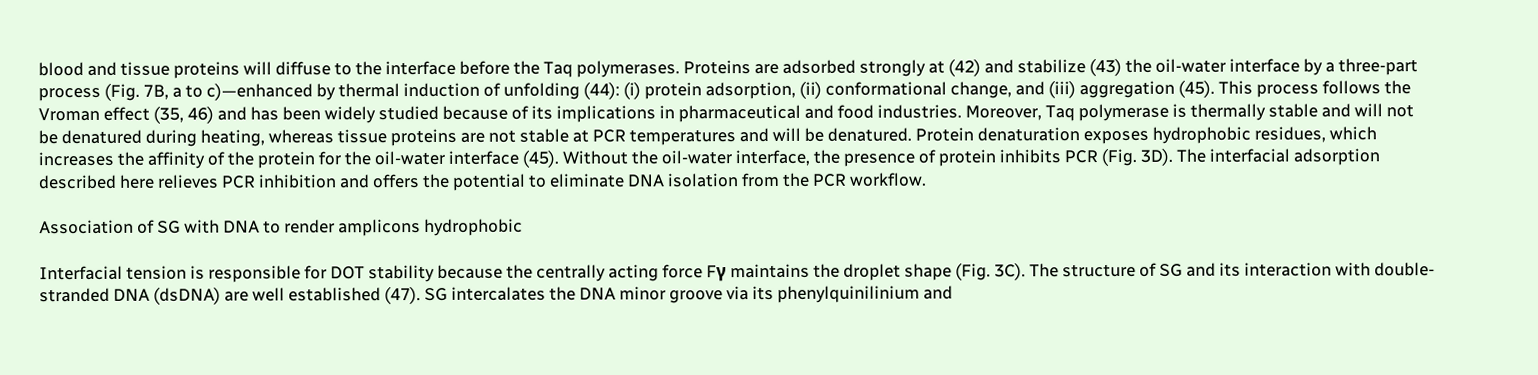blood and tissue proteins will diffuse to the interface before the Taq polymerases. Proteins are adsorbed strongly at (42) and stabilize (43) the oil-water interface by a three-part process (Fig. 7B, a to c)—enhanced by thermal induction of unfolding (44): (i) protein adsorption, (ii) conformational change, and (iii) aggregation (45). This process follows the Vroman effect (35, 46) and has been widely studied because of its implications in pharmaceutical and food industries. Moreover, Taq polymerase is thermally stable and will not be denatured during heating, whereas tissue proteins are not stable at PCR temperatures and will be denatured. Protein denaturation exposes hydrophobic residues, which increases the affinity of the protein for the oil-water interface (45). Without the oil-water interface, the presence of protein inhibits PCR (Fig. 3D). The interfacial adsorption described here relieves PCR inhibition and offers the potential to eliminate DNA isolation from the PCR workflow.

Association of SG with DNA to render amplicons hydrophobic

Interfacial tension is responsible for DOT stability because the centrally acting force Fγ maintains the droplet shape (Fig. 3C). The structure of SG and its interaction with double-stranded DNA (dsDNA) are well established (47). SG intercalates the DNA minor groove via its phenylquinilinium and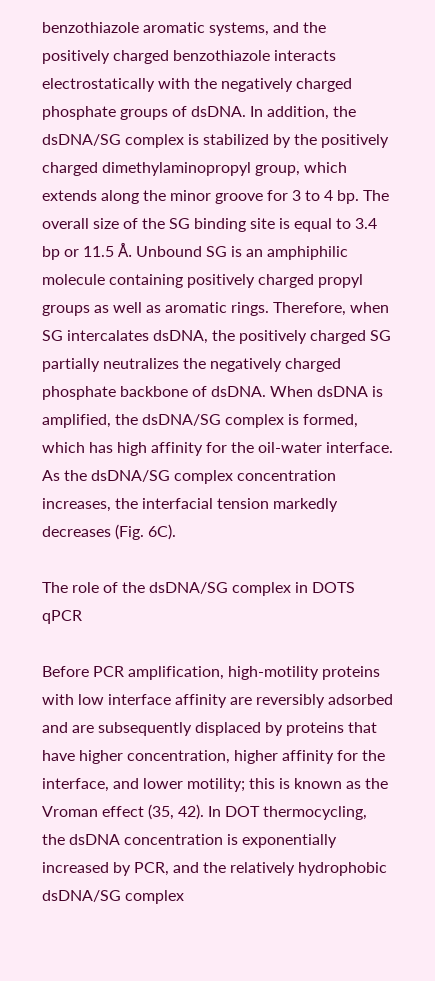benzothiazole aromatic systems, and the positively charged benzothiazole interacts electrostatically with the negatively charged phosphate groups of dsDNA. In addition, the dsDNA/SG complex is stabilized by the positively charged dimethylaminopropyl group, which extends along the minor groove for 3 to 4 bp. The overall size of the SG binding site is equal to 3.4 bp or 11.5 Å. Unbound SG is an amphiphilic molecule containing positively charged propyl groups as well as aromatic rings. Therefore, when SG intercalates dsDNA, the positively charged SG partially neutralizes the negatively charged phosphate backbone of dsDNA. When dsDNA is amplified, the dsDNA/SG complex is formed, which has high affinity for the oil-water interface. As the dsDNA/SG complex concentration increases, the interfacial tension markedly decreases (Fig. 6C).

The role of the dsDNA/SG complex in DOTS qPCR

Before PCR amplification, high-motility proteins with low interface affinity are reversibly adsorbed and are subsequently displaced by proteins that have higher concentration, higher affinity for the interface, and lower motility; this is known as the Vroman effect (35, 42). In DOT thermocycling, the dsDNA concentration is exponentially increased by PCR, and the relatively hydrophobic dsDNA/SG complex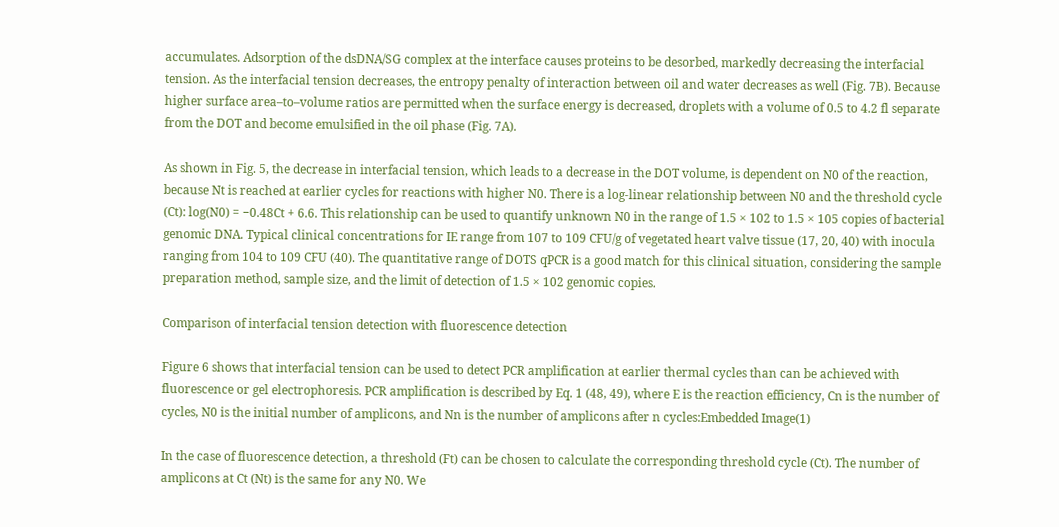accumulates. Adsorption of the dsDNA/SG complex at the interface causes proteins to be desorbed, markedly decreasing the interfacial tension. As the interfacial tension decreases, the entropy penalty of interaction between oil and water decreases as well (Fig. 7B). Because higher surface area–to–volume ratios are permitted when the surface energy is decreased, droplets with a volume of 0.5 to 4.2 fl separate from the DOT and become emulsified in the oil phase (Fig. 7A).

As shown in Fig. 5, the decrease in interfacial tension, which leads to a decrease in the DOT volume, is dependent on N0 of the reaction, because Nt is reached at earlier cycles for reactions with higher N0. There is a log-linear relationship between N0 and the threshold cycle (Ct): log(N0) = −0.48Ct + 6.6. This relationship can be used to quantify unknown N0 in the range of 1.5 × 102 to 1.5 × 105 copies of bacterial genomic DNA. Typical clinical concentrations for IE range from 107 to 109 CFU/g of vegetated heart valve tissue (17, 20, 40) with inocula ranging from 104 to 109 CFU (40). The quantitative range of DOTS qPCR is a good match for this clinical situation, considering the sample preparation method, sample size, and the limit of detection of 1.5 × 102 genomic copies.

Comparison of interfacial tension detection with fluorescence detection

Figure 6 shows that interfacial tension can be used to detect PCR amplification at earlier thermal cycles than can be achieved with fluorescence or gel electrophoresis. PCR amplification is described by Eq. 1 (48, 49), where E is the reaction efficiency, Cn is the number of cycles, N0 is the initial number of amplicons, and Nn is the number of amplicons after n cycles:Embedded Image(1)

In the case of fluorescence detection, a threshold (Ft) can be chosen to calculate the corresponding threshold cycle (Ct). The number of amplicons at Ct (Nt) is the same for any N0. We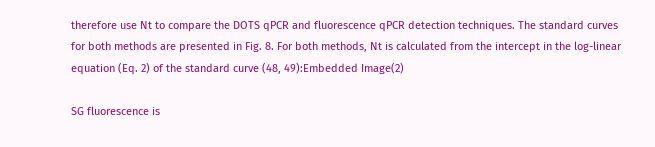therefore use Nt to compare the DOTS qPCR and fluorescence qPCR detection techniques. The standard curves for both methods are presented in Fig. 8. For both methods, Nt is calculated from the intercept in the log-linear equation (Eq. 2) of the standard curve (48, 49):Embedded Image(2)

SG fluorescence is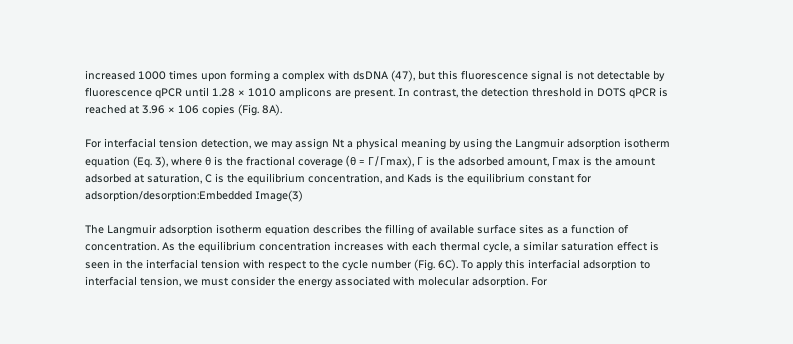increased 1000 times upon forming a complex with dsDNA (47), but this fluorescence signal is not detectable by fluorescence qPCR until 1.28 × 1010 amplicons are present. In contrast, the detection threshold in DOTS qPCR is reached at 3.96 × 106 copies (Fig. 8A).

For interfacial tension detection, we may assign Nt a physical meaning by using the Langmuir adsorption isotherm equation (Eq. 3), where θ is the fractional coverage (θ = Γ/Γmax), Γ is the adsorbed amount, Γmax is the amount adsorbed at saturation, C is the equilibrium concentration, and Kads is the equilibrium constant for adsorption/desorption:Embedded Image(3)

The Langmuir adsorption isotherm equation describes the filling of available surface sites as a function of concentration. As the equilibrium concentration increases with each thermal cycle, a similar saturation effect is seen in the interfacial tension with respect to the cycle number (Fig. 6C). To apply this interfacial adsorption to interfacial tension, we must consider the energy associated with molecular adsorption. For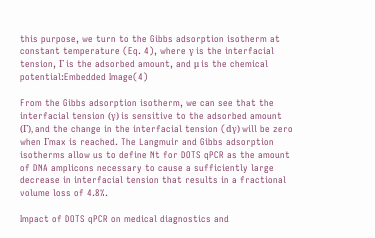this purpose, we turn to the Gibbs adsorption isotherm at constant temperature (Eq. 4), where γ is the interfacial tension, Γ is the adsorbed amount, and μ is the chemical potential:Embedded Image(4)

From the Gibbs adsorption isotherm, we can see that the interfacial tension (γ) is sensitive to the adsorbed amount (Γ), and the change in the interfacial tension (dγ) will be zero when Γmax is reached. The Langmuir and Gibbs adsorption isotherms allow us to define Nt for DOTS qPCR as the amount of DNA amplicons necessary to cause a sufficiently large decrease in interfacial tension that results in a fractional volume loss of 4.8%.

Impact of DOTS qPCR on medical diagnostics and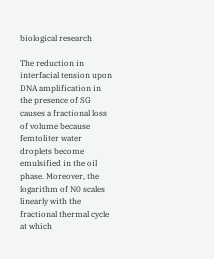biological research

The reduction in interfacial tension upon DNA amplification in the presence of SG causes a fractional loss of volume because femtoliter water droplets become emulsified in the oil phase. Moreover, the logarithm of N0 scales linearly with the fractional thermal cycle at which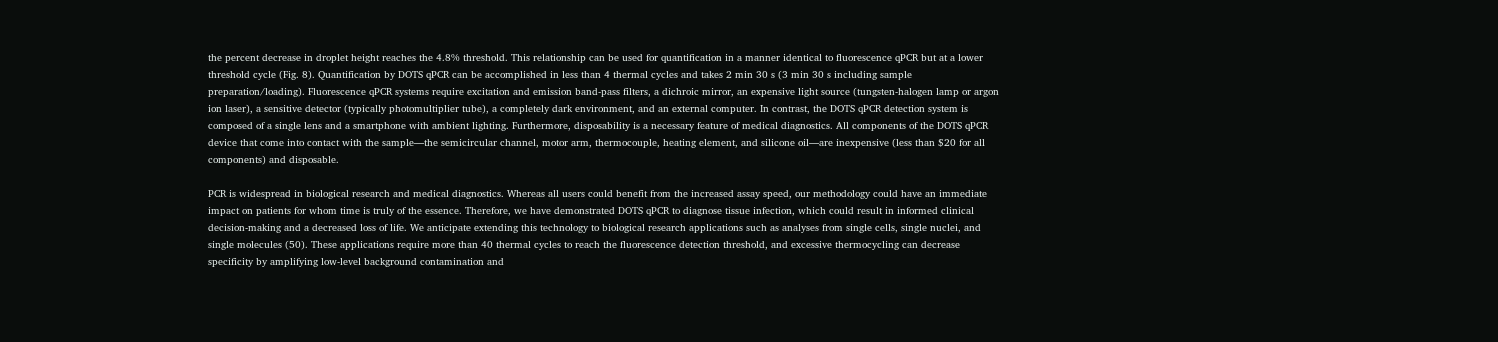the percent decrease in droplet height reaches the 4.8% threshold. This relationship can be used for quantification in a manner identical to fluorescence qPCR but at a lower threshold cycle (Fig. 8). Quantification by DOTS qPCR can be accomplished in less than 4 thermal cycles and takes 2 min 30 s (3 min 30 s including sample preparation/loading). Fluorescence qPCR systems require excitation and emission band-pass filters, a dichroic mirror, an expensive light source (tungsten-halogen lamp or argon ion laser), a sensitive detector (typically photomultiplier tube), a completely dark environment, and an external computer. In contrast, the DOTS qPCR detection system is composed of a single lens and a smartphone with ambient lighting. Furthermore, disposability is a necessary feature of medical diagnostics. All components of the DOTS qPCR device that come into contact with the sample—the semicircular channel, motor arm, thermocouple, heating element, and silicone oil—are inexpensive (less than $20 for all components) and disposable.

PCR is widespread in biological research and medical diagnostics. Whereas all users could benefit from the increased assay speed, our methodology could have an immediate impact on patients for whom time is truly of the essence. Therefore, we have demonstrated DOTS qPCR to diagnose tissue infection, which could result in informed clinical decision-making and a decreased loss of life. We anticipate extending this technology to biological research applications such as analyses from single cells, single nuclei, and single molecules (50). These applications require more than 40 thermal cycles to reach the fluorescence detection threshold, and excessive thermocycling can decrease specificity by amplifying low-level background contamination and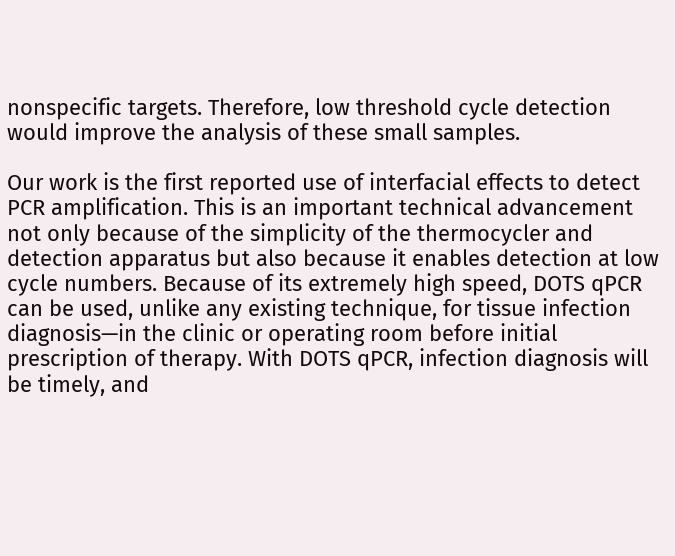nonspecific targets. Therefore, low threshold cycle detection would improve the analysis of these small samples.

Our work is the first reported use of interfacial effects to detect PCR amplification. This is an important technical advancement not only because of the simplicity of the thermocycler and detection apparatus but also because it enables detection at low cycle numbers. Because of its extremely high speed, DOTS qPCR can be used, unlike any existing technique, for tissue infection diagnosis—in the clinic or operating room before initial prescription of therapy. With DOTS qPCR, infection diagnosis will be timely, and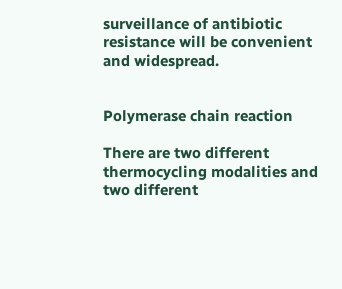surveillance of antibiotic resistance will be convenient and widespread.


Polymerase chain reaction

There are two different thermocycling modalities and two different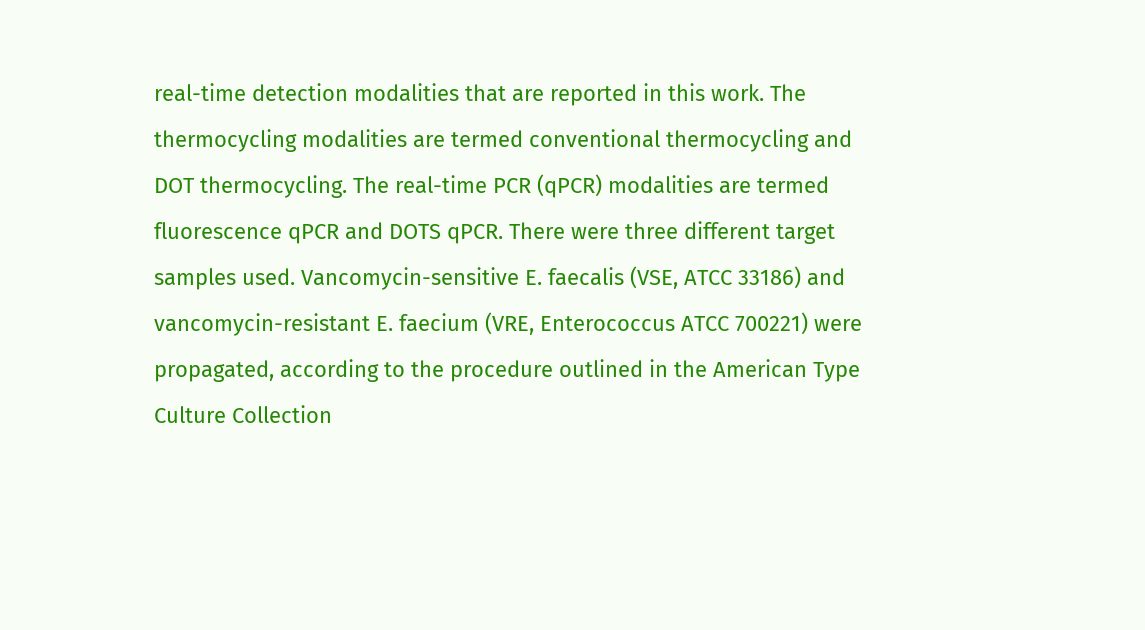real-time detection modalities that are reported in this work. The thermocycling modalities are termed conventional thermocycling and DOT thermocycling. The real-time PCR (qPCR) modalities are termed fluorescence qPCR and DOTS qPCR. There were three different target samples used. Vancomycin-sensitive E. faecalis (VSE, ATCC 33186) and vancomycin-resistant E. faecium (VRE, Enterococcus ATCC 700221) were propagated, according to the procedure outlined in the American Type Culture Collection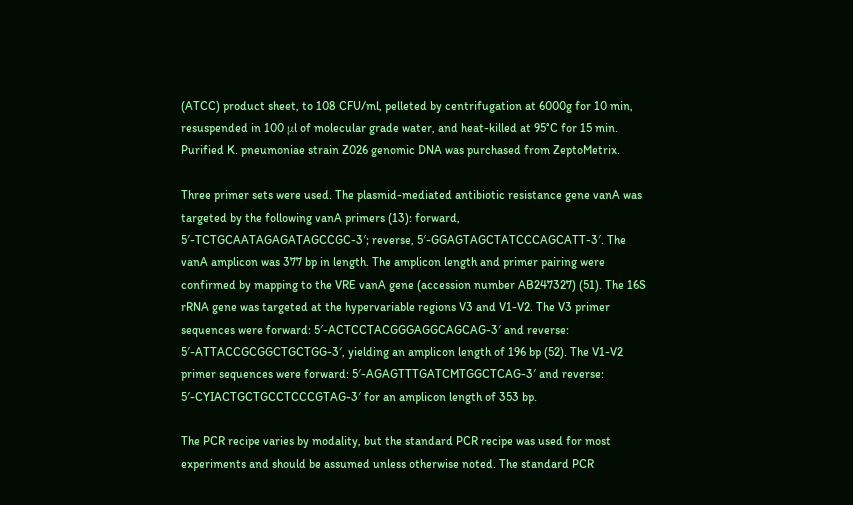(ATCC) product sheet, to 108 CFU/ml, pelleted by centrifugation at 6000g for 10 min, resuspended in 100 μl of molecular grade water, and heat-killed at 95°C for 15 min. Purified K. pneumoniae strain Z026 genomic DNA was purchased from ZeptoMetrix.

Three primer sets were used. The plasmid-mediated antibiotic resistance gene vanA was targeted by the following vanA primers (13): forward, 5′-TCTGCAATAGAGATAGCCGC-3′; reverse, 5′-GGAGTAGCTATCCCAGCATT-3′. The vanA amplicon was 377 bp in length. The amplicon length and primer pairing were confirmed by mapping to the VRE vanA gene (accession number AB247327) (51). The 16S rRNA gene was targeted at the hypervariable regions V3 and V1-V2. The V3 primer sequences were forward: 5′-ACTCCTACGGGAGGCAGCAG-3′ and reverse: 5′-ATTACCGCGGCTGCTGG-3′, yielding an amplicon length of 196 bp (52). The V1-V2 primer sequences were forward: 5′-AGAGTTTGATCMTGGCTCAG-3′ and reverse: 5′-CYIACTGCTGCCTCCCGTAG-3′ for an amplicon length of 353 bp.

The PCR recipe varies by modality, but the standard PCR recipe was used for most experiments and should be assumed unless otherwise noted. The standard PCR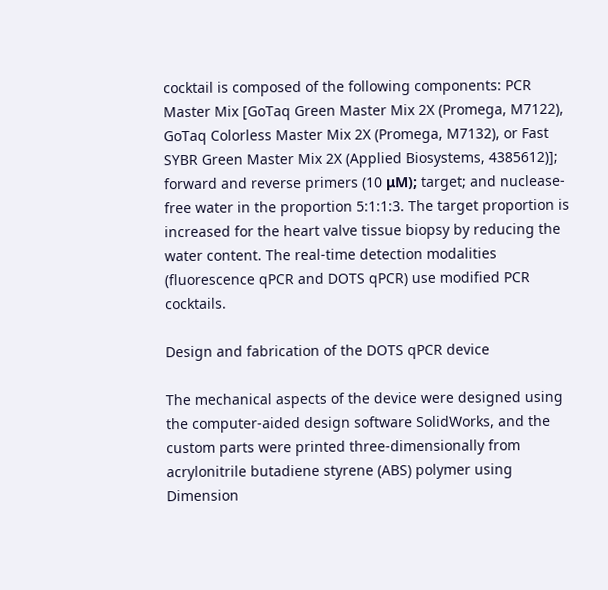cocktail is composed of the following components: PCR Master Mix [GoTaq Green Master Mix 2X (Promega, M7122), GoTaq Colorless Master Mix 2X (Promega, M7132), or Fast SYBR Green Master Mix 2X (Applied Biosystems, 4385612)]; forward and reverse primers (10 μM); target; and nuclease-free water in the proportion 5:1:1:3. The target proportion is increased for the heart valve tissue biopsy by reducing the water content. The real-time detection modalities (fluorescence qPCR and DOTS qPCR) use modified PCR cocktails.

Design and fabrication of the DOTS qPCR device

The mechanical aspects of the device were designed using the computer-aided design software SolidWorks, and the custom parts were printed three-dimensionally from acrylonitrile butadiene styrene (ABS) polymer using Dimension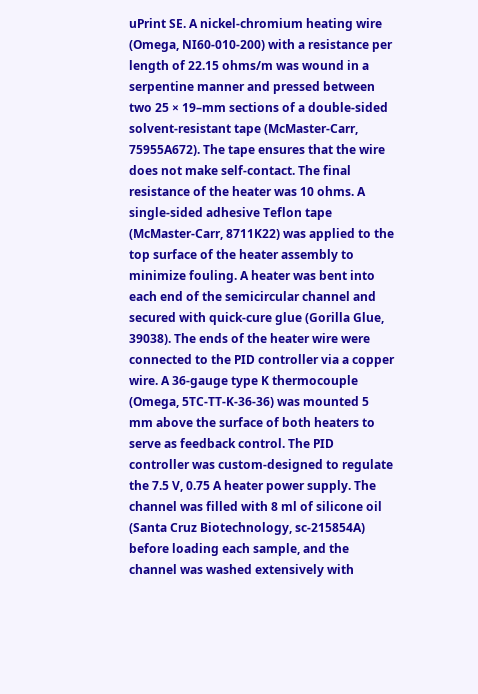uPrint SE. A nickel-chromium heating wire (Omega, NI60-010-200) with a resistance per length of 22.15 ohms/m was wound in a serpentine manner and pressed between two 25 × 19–mm sections of a double-sided solvent-resistant tape (McMaster-Carr, 75955A672). The tape ensures that the wire does not make self-contact. The final resistance of the heater was 10 ohms. A single-sided adhesive Teflon tape (McMaster-Carr, 8711K22) was applied to the top surface of the heater assembly to minimize fouling. A heater was bent into each end of the semicircular channel and secured with quick-cure glue (Gorilla Glue, 39038). The ends of the heater wire were connected to the PID controller via a copper wire. A 36-gauge type K thermocouple (Omega, 5TC-TT-K-36-36) was mounted 5 mm above the surface of both heaters to serve as feedback control. The PID controller was custom-designed to regulate the 7.5 V, 0.75 A heater power supply. The channel was filled with 8 ml of silicone oil (Santa Cruz Biotechnology, sc-215854A) before loading each sample, and the channel was washed extensively with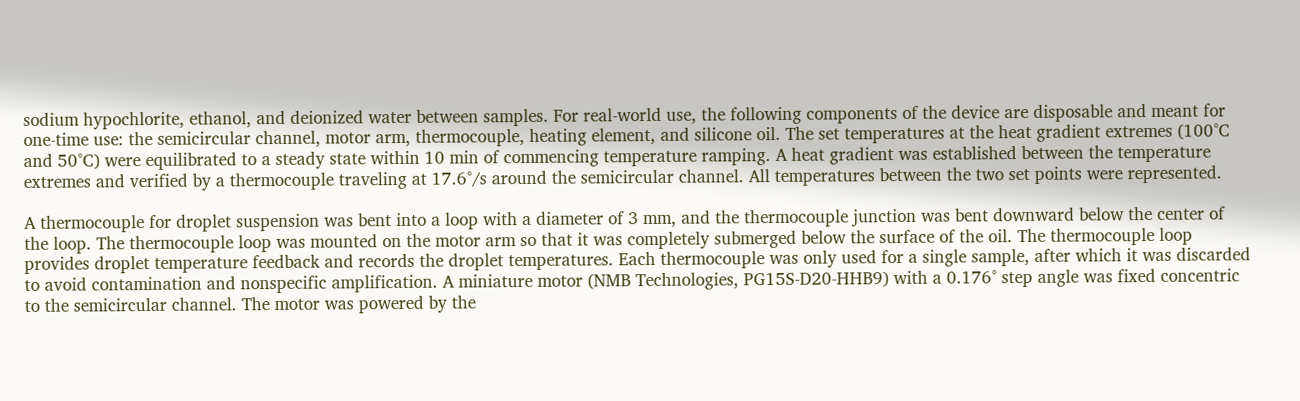sodium hypochlorite, ethanol, and deionized water between samples. For real-world use, the following components of the device are disposable and meant for one-time use: the semicircular channel, motor arm, thermocouple, heating element, and silicone oil. The set temperatures at the heat gradient extremes (100°C and 50°C) were equilibrated to a steady state within 10 min of commencing temperature ramping. A heat gradient was established between the temperature extremes and verified by a thermocouple traveling at 17.6°/s around the semicircular channel. All temperatures between the two set points were represented.

A thermocouple for droplet suspension was bent into a loop with a diameter of 3 mm, and the thermocouple junction was bent downward below the center of the loop. The thermocouple loop was mounted on the motor arm so that it was completely submerged below the surface of the oil. The thermocouple loop provides droplet temperature feedback and records the droplet temperatures. Each thermocouple was only used for a single sample, after which it was discarded to avoid contamination and nonspecific amplification. A miniature motor (NMB Technologies, PG15S-D20-HHB9) with a 0.176° step angle was fixed concentric to the semicircular channel. The motor was powered by the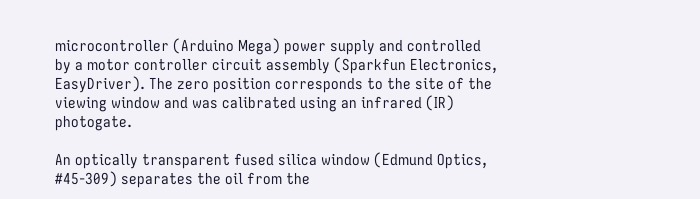microcontroller (Arduino Mega) power supply and controlled by a motor controller circuit assembly (Sparkfun Electronics, EasyDriver). The zero position corresponds to the site of the viewing window and was calibrated using an infrared (IR) photogate.

An optically transparent fused silica window (Edmund Optics, #45-309) separates the oil from the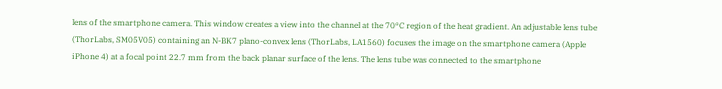lens of the smartphone camera. This window creates a view into the channel at the 70°C region of the heat gradient. An adjustable lens tube (ThorLabs, SM05V05) containing an N-BK7 plano-convex lens (ThorLabs, LA1560) focuses the image on the smartphone camera (Apple iPhone 4) at a focal point 22.7 mm from the back planar surface of the lens. The lens tube was connected to the smartphone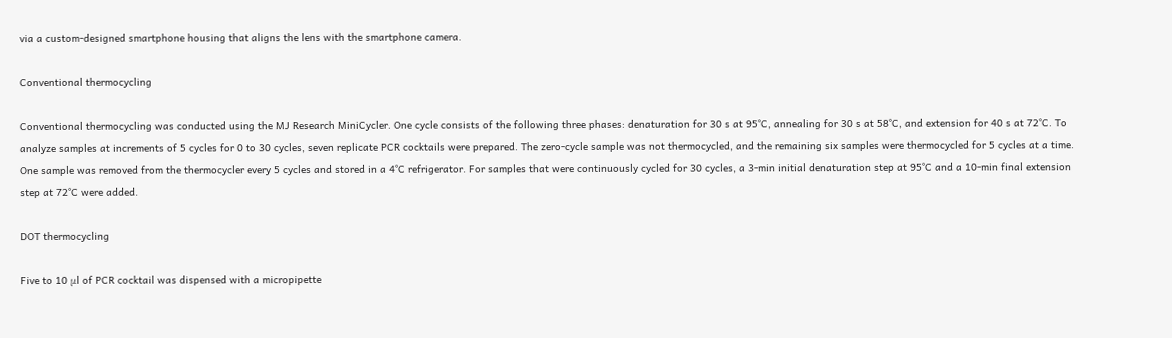via a custom-designed smartphone housing that aligns the lens with the smartphone camera.

Conventional thermocycling

Conventional thermocycling was conducted using the MJ Research MiniCycler. One cycle consists of the following three phases: denaturation for 30 s at 95°C, annealing for 30 s at 58°C, and extension for 40 s at 72°C. To analyze samples at increments of 5 cycles for 0 to 30 cycles, seven replicate PCR cocktails were prepared. The zero-cycle sample was not thermocycled, and the remaining six samples were thermocycled for 5 cycles at a time. One sample was removed from the thermocycler every 5 cycles and stored in a 4°C refrigerator. For samples that were continuously cycled for 30 cycles, a 3-min initial denaturation step at 95°C and a 10-min final extension step at 72°C were added.

DOT thermocycling

Five to 10 μl of PCR cocktail was dispensed with a micropipette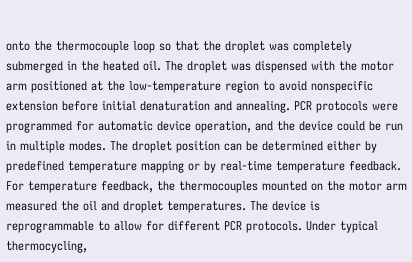onto the thermocouple loop so that the droplet was completely submerged in the heated oil. The droplet was dispensed with the motor arm positioned at the low-temperature region to avoid nonspecific extension before initial denaturation and annealing. PCR protocols were programmed for automatic device operation, and the device could be run in multiple modes. The droplet position can be determined either by predefined temperature mapping or by real-time temperature feedback. For temperature feedback, the thermocouples mounted on the motor arm measured the oil and droplet temperatures. The device is reprogrammable to allow for different PCR protocols. Under typical thermocycling,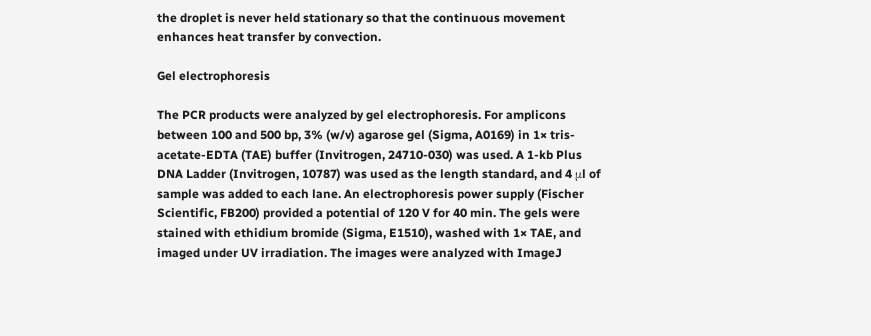the droplet is never held stationary so that the continuous movement enhances heat transfer by convection.

Gel electrophoresis

The PCR products were analyzed by gel electrophoresis. For amplicons between 100 and 500 bp, 3% (w/v) agarose gel (Sigma, A0169) in 1× tris-acetate-EDTA (TAE) buffer (Invitrogen, 24710-030) was used. A 1-kb Plus DNA Ladder (Invitrogen, 10787) was used as the length standard, and 4 μl of sample was added to each lane. An electrophoresis power supply (Fischer Scientific, FB200) provided a potential of 120 V for 40 min. The gels were stained with ethidium bromide (Sigma, E1510), washed with 1× TAE, and imaged under UV irradiation. The images were analyzed with ImageJ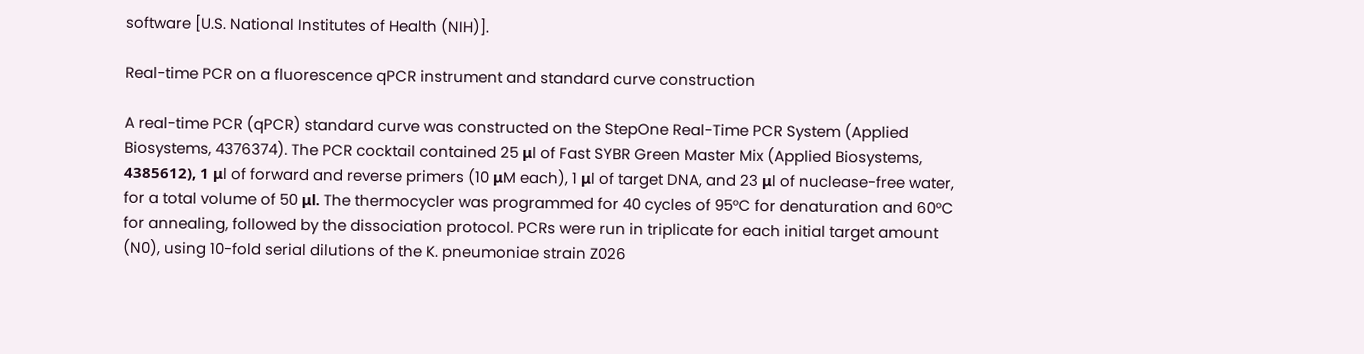software [U.S. National Institutes of Health (NIH)].

Real-time PCR on a fluorescence qPCR instrument and standard curve construction

A real-time PCR (qPCR) standard curve was constructed on the StepOne Real-Time PCR System (Applied Biosystems, 4376374). The PCR cocktail contained 25 μl of Fast SYBR Green Master Mix (Applied Biosystems, 4385612), 1 μl of forward and reverse primers (10 μM each), 1 μl of target DNA, and 23 μl of nuclease-free water, for a total volume of 50 μl. The thermocycler was programmed for 40 cycles of 95°C for denaturation and 60°C for annealing, followed by the dissociation protocol. PCRs were run in triplicate for each initial target amount (N0), using 10-fold serial dilutions of the K. pneumoniae strain Z026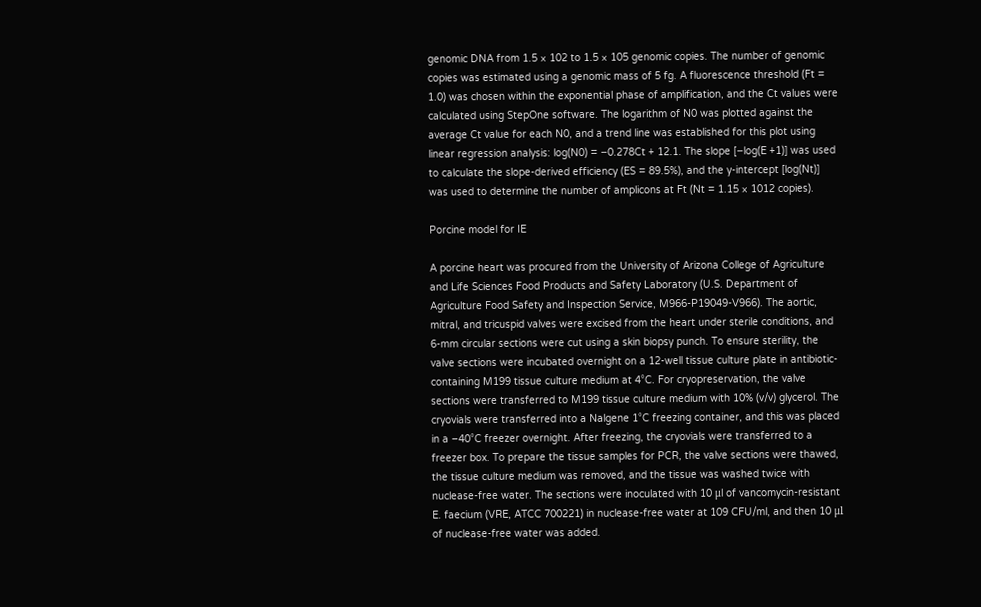genomic DNA from 1.5 × 102 to 1.5 × 105 genomic copies. The number of genomic copies was estimated using a genomic mass of 5 fg. A fluorescence threshold (Ft = 1.0) was chosen within the exponential phase of amplification, and the Ct values were calculated using StepOne software. The logarithm of N0 was plotted against the average Ct value for each N0, and a trend line was established for this plot using linear regression analysis: log(N0) = −0.278Ct + 12.1. The slope [−log(E +1)] was used to calculate the slope-derived efficiency (ES = 89.5%), and the y-intercept [log(Nt)] was used to determine the number of amplicons at Ft (Nt = 1.15 × 1012 copies).

Porcine model for IE

A porcine heart was procured from the University of Arizona College of Agriculture and Life Sciences Food Products and Safety Laboratory (U.S. Department of Agriculture Food Safety and Inspection Service, M966-P19049-V966). The aortic, mitral, and tricuspid valves were excised from the heart under sterile conditions, and 6-mm circular sections were cut using a skin biopsy punch. To ensure sterility, the valve sections were incubated overnight on a 12-well tissue culture plate in antibiotic-containing M199 tissue culture medium at 4°C. For cryopreservation, the valve sections were transferred to M199 tissue culture medium with 10% (v/v) glycerol. The cryovials were transferred into a Nalgene 1°C freezing container, and this was placed in a –40°C freezer overnight. After freezing, the cryovials were transferred to a freezer box. To prepare the tissue samples for PCR, the valve sections were thawed, the tissue culture medium was removed, and the tissue was washed twice with nuclease-free water. The sections were inoculated with 10 μl of vancomycin-resistant E. faecium (VRE, ATCC 700221) in nuclease-free water at 109 CFU/ml, and then 10 μl of nuclease-free water was added.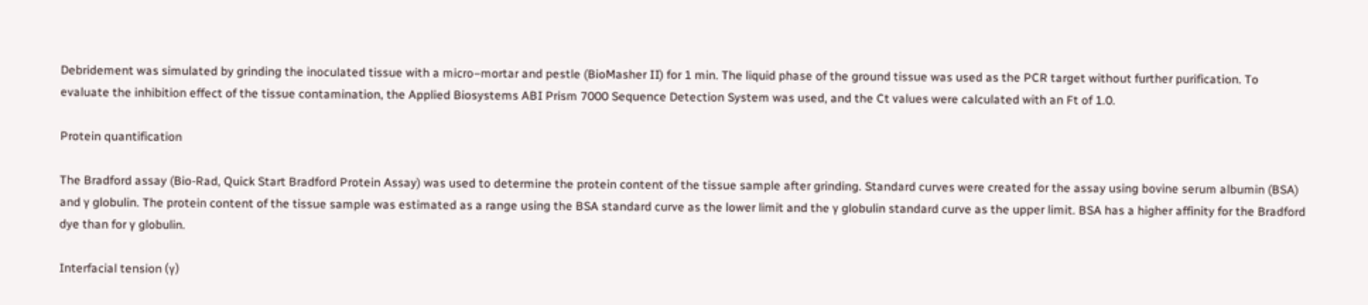Debridement was simulated by grinding the inoculated tissue with a micro–mortar and pestle (BioMasher II) for 1 min. The liquid phase of the ground tissue was used as the PCR target without further purification. To evaluate the inhibition effect of the tissue contamination, the Applied Biosystems ABI Prism 7000 Sequence Detection System was used, and the Ct values were calculated with an Ft of 1.0.

Protein quantification

The Bradford assay (Bio-Rad, Quick Start Bradford Protein Assay) was used to determine the protein content of the tissue sample after grinding. Standard curves were created for the assay using bovine serum albumin (BSA) and γ globulin. The protein content of the tissue sample was estimated as a range using the BSA standard curve as the lower limit and the γ globulin standard curve as the upper limit. BSA has a higher affinity for the Bradford dye than for γ globulin.

Interfacial tension (γ)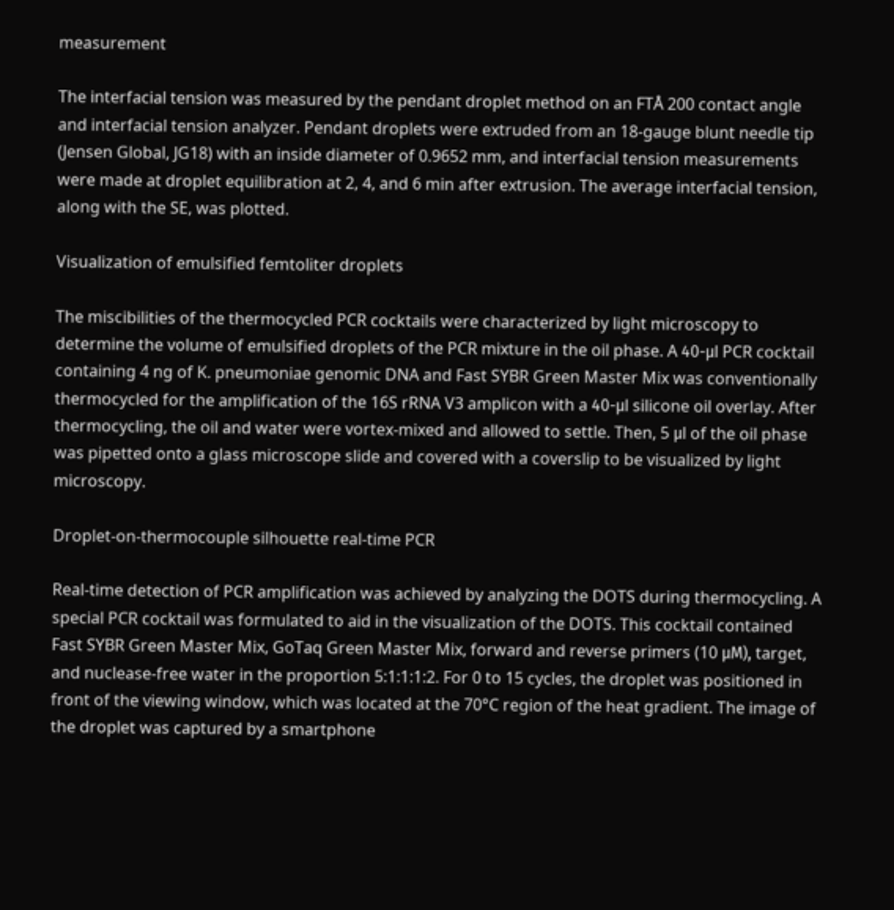measurement

The interfacial tension was measured by the pendant droplet method on an FTÅ 200 contact angle and interfacial tension analyzer. Pendant droplets were extruded from an 18-gauge blunt needle tip (Jensen Global, JG18) with an inside diameter of 0.9652 mm, and interfacial tension measurements were made at droplet equilibration at 2, 4, and 6 min after extrusion. The average interfacial tension, along with the SE, was plotted.

Visualization of emulsified femtoliter droplets

The miscibilities of the thermocycled PCR cocktails were characterized by light microscopy to determine the volume of emulsified droplets of the PCR mixture in the oil phase. A 40-μl PCR cocktail containing 4 ng of K. pneumoniae genomic DNA and Fast SYBR Green Master Mix was conventionally thermocycled for the amplification of the 16S rRNA V3 amplicon with a 40-μl silicone oil overlay. After thermocycling, the oil and water were vortex-mixed and allowed to settle. Then, 5 μl of the oil phase was pipetted onto a glass microscope slide and covered with a coverslip to be visualized by light microscopy.

Droplet-on-thermocouple silhouette real-time PCR

Real-time detection of PCR amplification was achieved by analyzing the DOTS during thermocycling. A special PCR cocktail was formulated to aid in the visualization of the DOTS. This cocktail contained Fast SYBR Green Master Mix, GoTaq Green Master Mix, forward and reverse primers (10 μM), target, and nuclease-free water in the proportion 5:1:1:1:2. For 0 to 15 cycles, the droplet was positioned in front of the viewing window, which was located at the 70°C region of the heat gradient. The image of the droplet was captured by a smartphone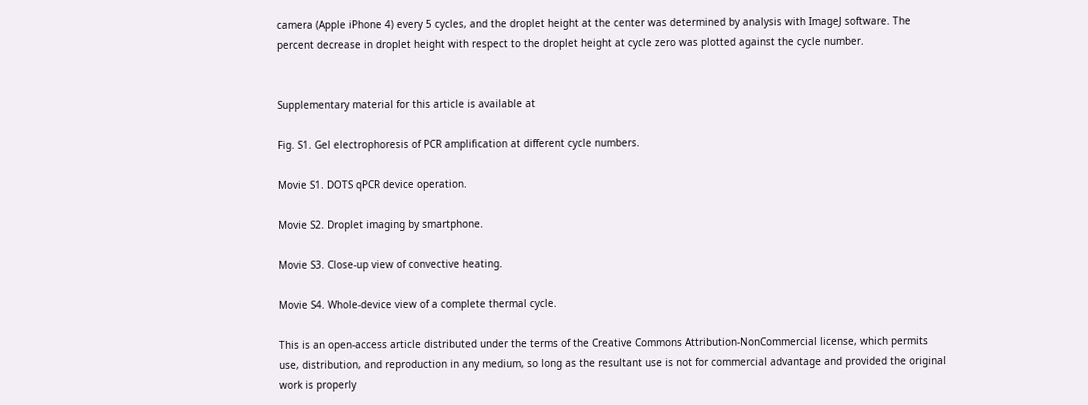camera (Apple iPhone 4) every 5 cycles, and the droplet height at the center was determined by analysis with ImageJ software. The percent decrease in droplet height with respect to the droplet height at cycle zero was plotted against the cycle number.


Supplementary material for this article is available at

Fig. S1. Gel electrophoresis of PCR amplification at different cycle numbers.

Movie S1. DOTS qPCR device operation.

Movie S2. Droplet imaging by smartphone.

Movie S3. Close-up view of convective heating.

Movie S4. Whole-device view of a complete thermal cycle.

This is an open-access article distributed under the terms of the Creative Commons Attribution-NonCommercial license, which permits use, distribution, and reproduction in any medium, so long as the resultant use is not for commercial advantage and provided the original work is properly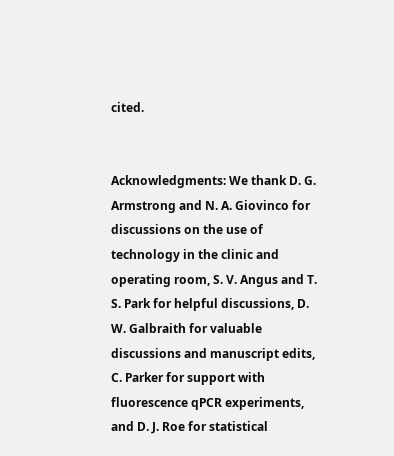cited.


Acknowledgments: We thank D. G. Armstrong and N. A. Giovinco for discussions on the use of technology in the clinic and operating room, S. V. Angus and T. S. Park for helpful discussions, D. W. Galbraith for valuable discussions and manuscript edits, C. Parker for support with fluorescence qPCR experiments, and D. J. Roe for statistical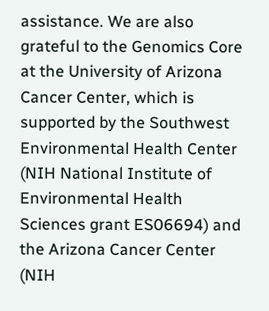assistance. We are also grateful to the Genomics Core at the University of Arizona Cancer Center, which is supported by the Southwest Environmental Health Center (NIH National Institute of Environmental Health Sciences grant ES06694) and the Arizona Cancer Center (NIH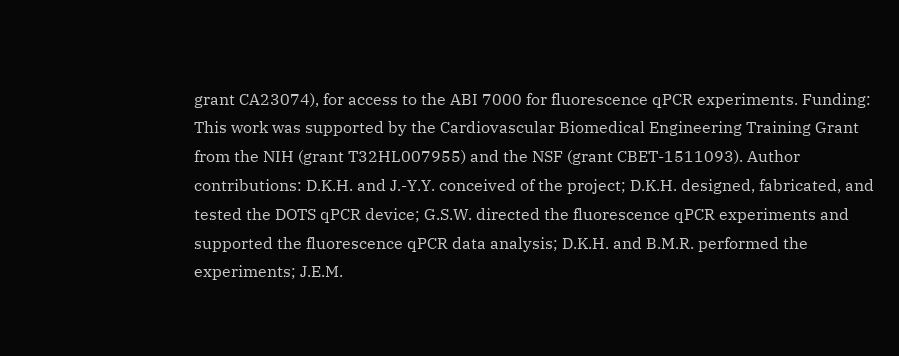grant CA23074), for access to the ABI 7000 for fluorescence qPCR experiments. Funding: This work was supported by the Cardiovascular Biomedical Engineering Training Grant from the NIH (grant T32HL007955) and the NSF (grant CBET-1511093). Author contributions: D.K.H. and J.-Y.Y. conceived of the project; D.K.H. designed, fabricated, and tested the DOTS qPCR device; G.S.W. directed the fluorescence qPCR experiments and supported the fluorescence qPCR data analysis; D.K.H. and B.M.R. performed the experiments; J.E.M.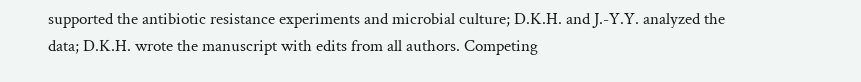supported the antibiotic resistance experiments and microbial culture; D.K.H. and J.-Y.Y. analyzed the data; D.K.H. wrote the manuscript with edits from all authors. Competing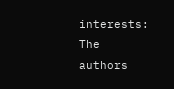interests: The authors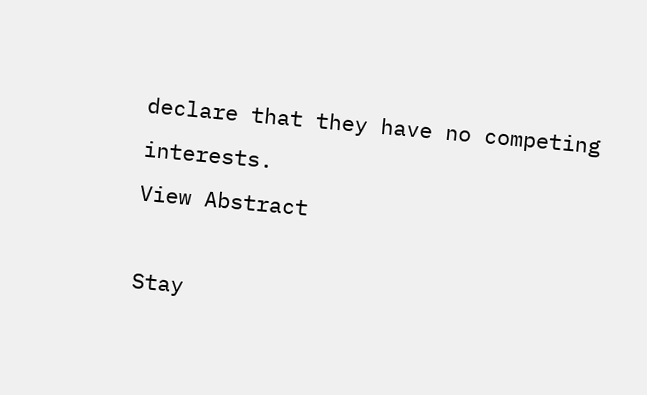declare that they have no competing interests.
View Abstract

Stay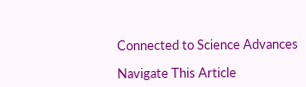Connected to Science Advances

Navigate This Article